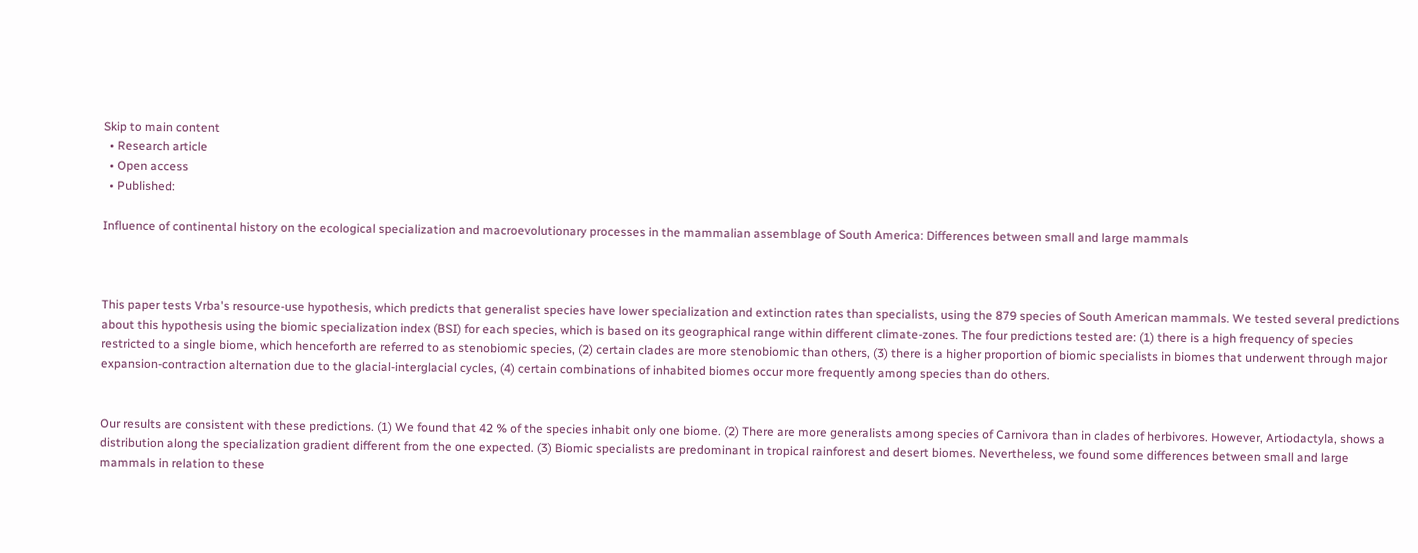Skip to main content
  • Research article
  • Open access
  • Published:

Influence of continental history on the ecological specialization and macroevolutionary processes in the mammalian assemblage of South America: Differences between small and large mammals



This paper tests Vrba's resource-use hypothesis, which predicts that generalist species have lower specialization and extinction rates than specialists, using the 879 species of South American mammals. We tested several predictions about this hypothesis using the biomic specialization index (BSI) for each species, which is based on its geographical range within different climate-zones. The four predictions tested are: (1) there is a high frequency of species restricted to a single biome, which henceforth are referred to as stenobiomic species, (2) certain clades are more stenobiomic than others, (3) there is a higher proportion of biomic specialists in biomes that underwent through major expansion-contraction alternation due to the glacial-interglacial cycles, (4) certain combinations of inhabited biomes occur more frequently among species than do others.


Our results are consistent with these predictions. (1) We found that 42 % of the species inhabit only one biome. (2) There are more generalists among species of Carnivora than in clades of herbivores. However, Artiodactyla, shows a distribution along the specialization gradient different from the one expected. (3) Biomic specialists are predominant in tropical rainforest and desert biomes. Nevertheless, we found some differences between small and large mammals in relation to these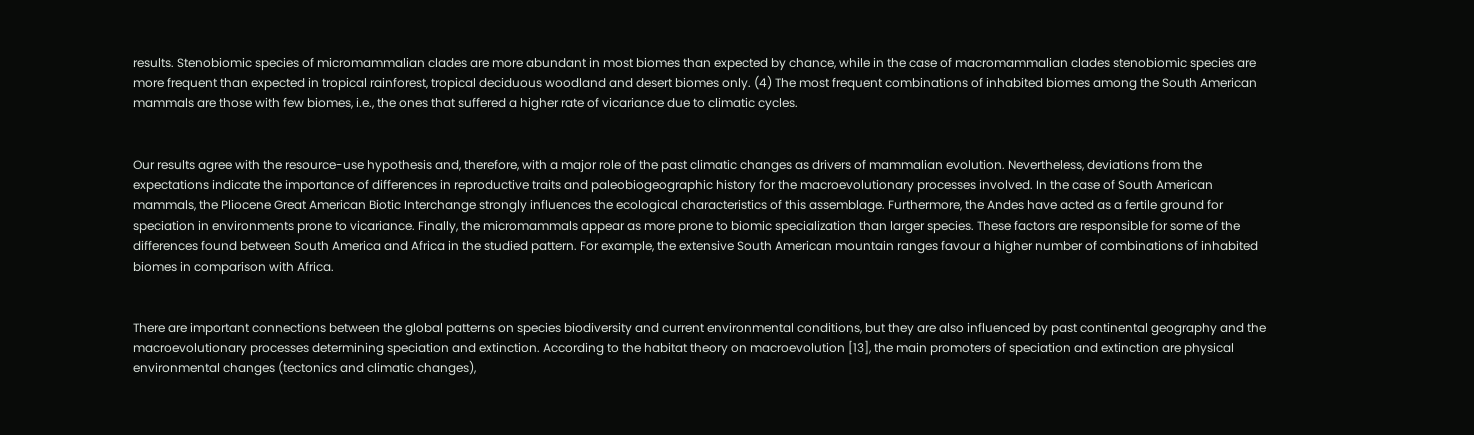results. Stenobiomic species of micromammalian clades are more abundant in most biomes than expected by chance, while in the case of macromammalian clades stenobiomic species are more frequent than expected in tropical rainforest, tropical deciduous woodland and desert biomes only. (4) The most frequent combinations of inhabited biomes among the South American mammals are those with few biomes, i.e., the ones that suffered a higher rate of vicariance due to climatic cycles.


Our results agree with the resource-use hypothesis and, therefore, with a major role of the past climatic changes as drivers of mammalian evolution. Nevertheless, deviations from the expectations indicate the importance of differences in reproductive traits and paleobiogeographic history for the macroevolutionary processes involved. In the case of South American mammals, the Pliocene Great American Biotic Interchange strongly influences the ecological characteristics of this assemblage. Furthermore, the Andes have acted as a fertile ground for speciation in environments prone to vicariance. Finally, the micromammals appear as more prone to biomic specialization than larger species. These factors are responsible for some of the differences found between South America and Africa in the studied pattern. For example, the extensive South American mountain ranges favour a higher number of combinations of inhabited biomes in comparison with Africa.


There are important connections between the global patterns on species biodiversity and current environmental conditions, but they are also influenced by past continental geography and the macroevolutionary processes determining speciation and extinction. According to the habitat theory on macroevolution [13], the main promoters of speciation and extinction are physical environmental changes (tectonics and climatic changes),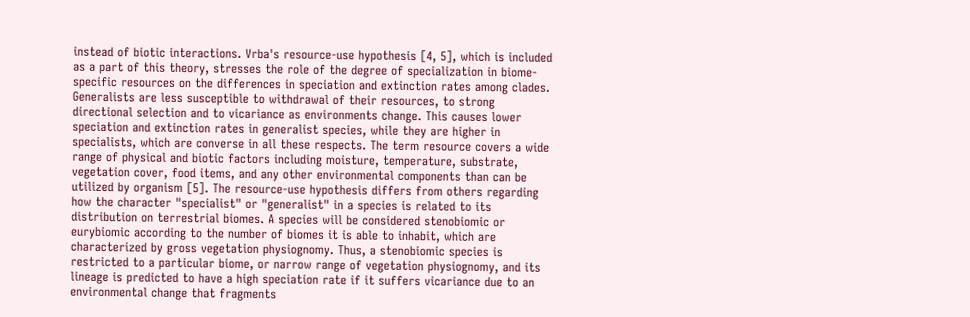instead of biotic interactions. Vrba's resource-use hypothesis [4, 5], which is included as a part of this theory, stresses the role of the degree of specialization in biome-specific resources on the differences in speciation and extinction rates among clades. Generalists are less susceptible to withdrawal of their resources, to strong directional selection and to vicariance as environments change. This causes lower speciation and extinction rates in generalist species, while they are higher in specialists, which are converse in all these respects. The term resource covers a wide range of physical and biotic factors including moisture, temperature, substrate, vegetation cover, food items, and any other environmental components than can be utilized by organism [5]. The resource-use hypothesis differs from others regarding how the character "specialist" or "generalist" in a species is related to its distribution on terrestrial biomes. A species will be considered stenobiomic or eurybiomic according to the number of biomes it is able to inhabit, which are characterized by gross vegetation physiognomy. Thus, a stenobiomic species is restricted to a particular biome, or narrow range of vegetation physiognomy, and its lineage is predicted to have a high speciation rate if it suffers vicariance due to an environmental change that fragments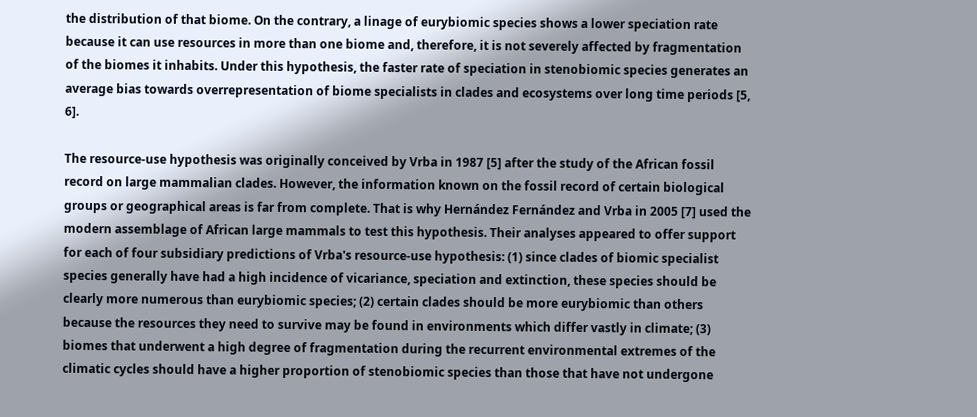the distribution of that biome. On the contrary, a linage of eurybiomic species shows a lower speciation rate because it can use resources in more than one biome and, therefore, it is not severely affected by fragmentation of the biomes it inhabits. Under this hypothesis, the faster rate of speciation in stenobiomic species generates an average bias towards overrepresentation of biome specialists in clades and ecosystems over long time periods [5, 6].

The resource-use hypothesis was originally conceived by Vrba in 1987 [5] after the study of the African fossil record on large mammalian clades. However, the information known on the fossil record of certain biological groups or geographical areas is far from complete. That is why Hernández Fernández and Vrba in 2005 [7] used the modern assemblage of African large mammals to test this hypothesis. Their analyses appeared to offer support for each of four subsidiary predictions of Vrba's resource-use hypothesis: (1) since clades of biomic specialist species generally have had a high incidence of vicariance, speciation and extinction, these species should be clearly more numerous than eurybiomic species; (2) certain clades should be more eurybiomic than others because the resources they need to survive may be found in environments which differ vastly in climate; (3) biomes that underwent a high degree of fragmentation during the recurrent environmental extremes of the climatic cycles should have a higher proportion of stenobiomic species than those that have not undergone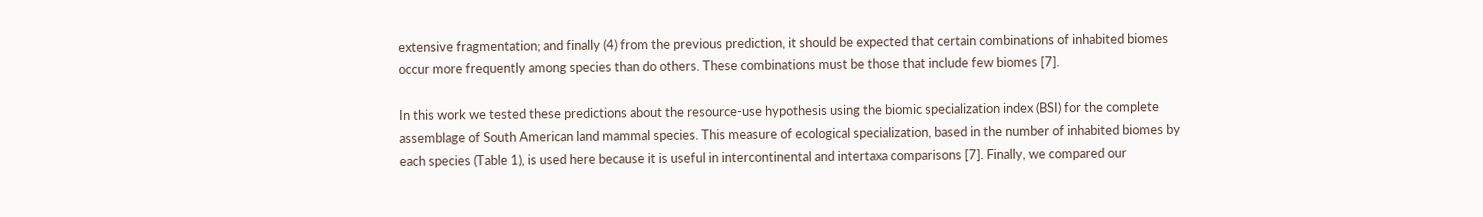extensive fragmentation; and finally (4) from the previous prediction, it should be expected that certain combinations of inhabited biomes occur more frequently among species than do others. These combinations must be those that include few biomes [7].

In this work we tested these predictions about the resource-use hypothesis using the biomic specialization index (BSI) for the complete assemblage of South American land mammal species. This measure of ecological specialization, based in the number of inhabited biomes by each species (Table 1), is used here because it is useful in intercontinental and intertaxa comparisons [7]. Finally, we compared our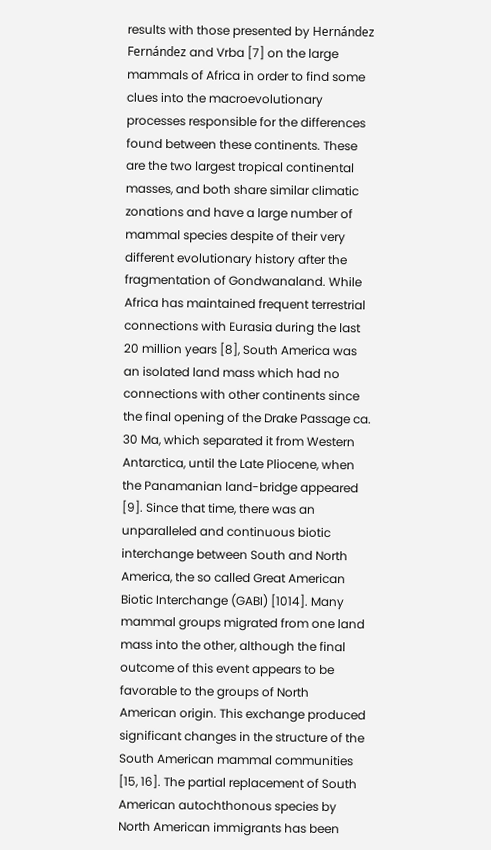results with those presented by Hernández Fernández and Vrba [7] on the large mammals of Africa in order to find some clues into the macroevolutionary processes responsible for the differences found between these continents. These are the two largest tropical continental masses, and both share similar climatic zonations and have a large number of mammal species despite of their very different evolutionary history after the fragmentation of Gondwanaland. While Africa has maintained frequent terrestrial connections with Eurasia during the last 20 million years [8], South America was an isolated land mass which had no connections with other continents since the final opening of the Drake Passage ca. 30 Ma, which separated it from Western Antarctica, until the Late Pliocene, when the Panamanian land-bridge appeared [9]. Since that time, there was an unparalleled and continuous biotic interchange between South and North America, the so called Great American Biotic Interchange (GABI) [1014]. Many mammal groups migrated from one land mass into the other, although the final outcome of this event appears to be favorable to the groups of North American origin. This exchange produced significant changes in the structure of the South American mammal communities [15, 16]. The partial replacement of South American autochthonous species by North American immigrants has been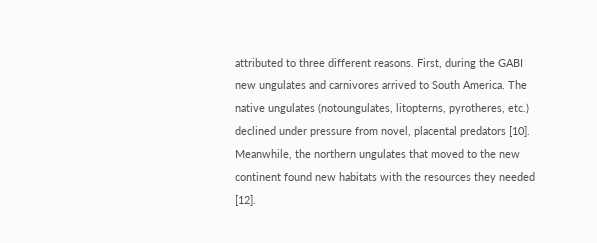attributed to three different reasons. First, during the GABI new ungulates and carnivores arrived to South America. The native ungulates (notoungulates, litopterns, pyrotheres, etc.) declined under pressure from novel, placental predators [10]. Meanwhile, the northern ungulates that moved to the new continent found new habitats with the resources they needed [12].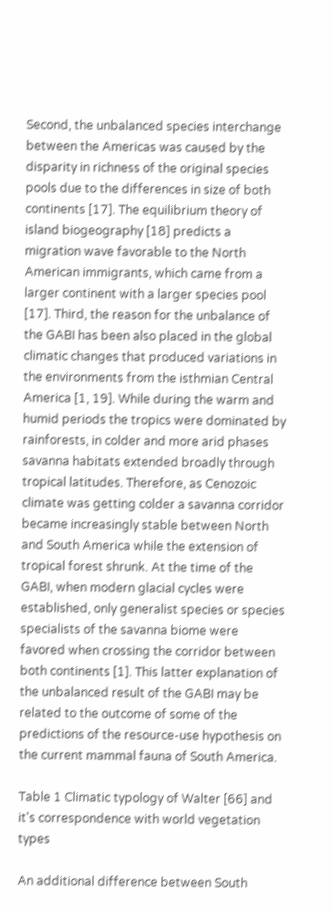Second, the unbalanced species interchange between the Americas was caused by the disparity in richness of the original species pools due to the differences in size of both continents [17]. The equilibrium theory of island biogeography [18] predicts a migration wave favorable to the North American immigrants, which came from a larger continent with a larger species pool [17]. Third, the reason for the unbalance of the GABI has been also placed in the global climatic changes that produced variations in the environments from the isthmian Central America [1, 19]. While during the warm and humid periods the tropics were dominated by rainforests, in colder and more arid phases savanna habitats extended broadly through tropical latitudes. Therefore, as Cenozoic climate was getting colder a savanna corridor became increasingly stable between North and South America while the extension of tropical forest shrunk. At the time of the GABI, when modern glacial cycles were established, only generalist species or species specialists of the savanna biome were favored when crossing the corridor between both continents [1]. This latter explanation of the unbalanced result of the GABI may be related to the outcome of some of the predictions of the resource-use hypothesis on the current mammal fauna of South America.

Table 1 Climatic typology of Walter [66] and it's correspondence with world vegetation types

An additional difference between South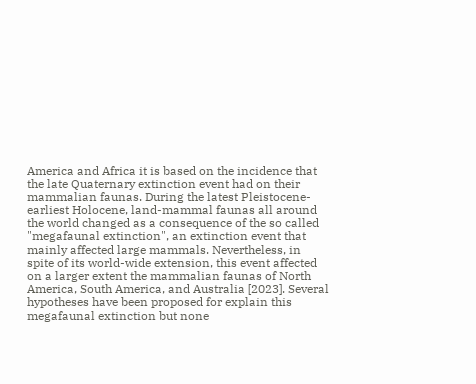America and Africa it is based on the incidence that the late Quaternary extinction event had on their mammalian faunas. During the latest Pleistocene-earliest Holocene, land-mammal faunas all around the world changed as a consequence of the so called "megafaunal extinction", an extinction event that mainly affected large mammals. Nevertheless, in spite of its world-wide extension, this event affected on a larger extent the mammalian faunas of North America, South America, and Australia [2023]. Several hypotheses have been proposed for explain this megafaunal extinction but none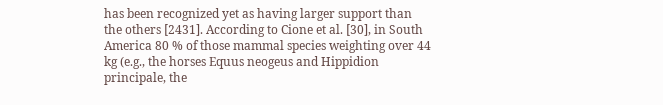has been recognized yet as having larger support than the others [2431]. According to Cione et al. [30], in South America 80 % of those mammal species weighting over 44 kg (e.g., the horses Equus neogeus and Hippidion principale, the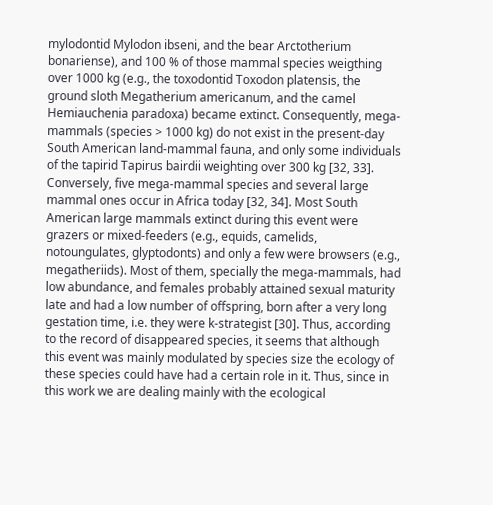mylodontid Mylodon ibseni, and the bear Arctotherium bonariense), and 100 % of those mammal species weigthing over 1000 kg (e.g., the toxodontid Toxodon platensis, the ground sloth Megatherium americanum, and the camel Hemiauchenia paradoxa) became extinct. Consequently, mega-mammals (species > 1000 kg) do not exist in the present-day South American land-mammal fauna, and only some individuals of the tapirid Tapirus bairdii weighting over 300 kg [32, 33]. Conversely, five mega-mammal species and several large mammal ones occur in Africa today [32, 34]. Most South American large mammals extinct during this event were grazers or mixed-feeders (e.g., equids, camelids, notoungulates, glyptodonts) and only a few were browsers (e.g., megatheriids). Most of them, specially the mega-mammals, had low abundance, and females probably attained sexual maturity late and had a low number of offspring, born after a very long gestation time, i.e. they were k-strategist [30]. Thus, according to the record of disappeared species, it seems that although this event was mainly modulated by species size the ecology of these species could have had a certain role in it. Thus, since in this work we are dealing mainly with the ecological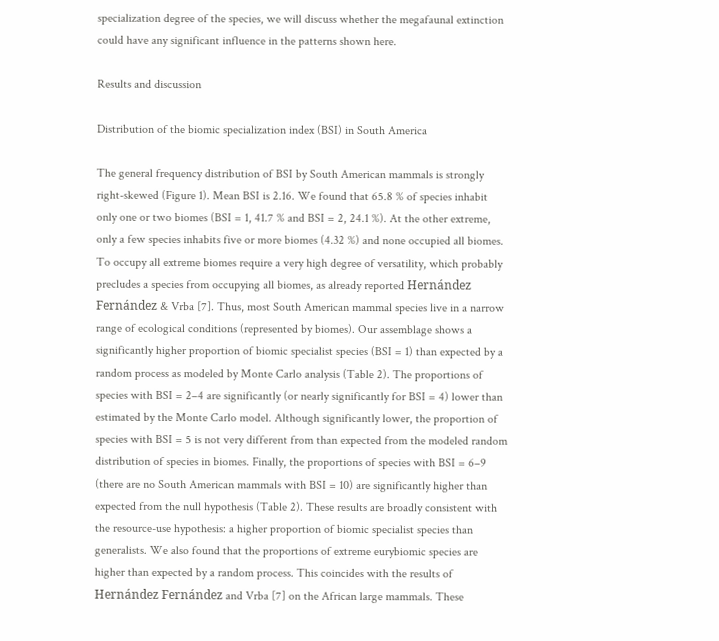specialization degree of the species, we will discuss whether the megafaunal extinction could have any significant influence in the patterns shown here.

Results and discussion

Distribution of the biomic specialization index (BSI) in South America

The general frequency distribution of BSI by South American mammals is strongly right-skewed (Figure 1). Mean BSI is 2.16. We found that 65.8 % of species inhabit only one or two biomes (BSI = 1, 41.7 % and BSI = 2, 24.1 %). At the other extreme, only a few species inhabits five or more biomes (4.32 %) and none occupied all biomes. To occupy all extreme biomes require a very high degree of versatility, which probably precludes a species from occupying all biomes, as already reported Hernández Fernández & Vrba [7]. Thus, most South American mammal species live in a narrow range of ecological conditions (represented by biomes). Our assemblage shows a significantly higher proportion of biomic specialist species (BSI = 1) than expected by a random process as modeled by Monte Carlo analysis (Table 2). The proportions of species with BSI = 2–4 are significantly (or nearly significantly for BSI = 4) lower than estimated by the Monte Carlo model. Although significantly lower, the proportion of species with BSI = 5 is not very different from than expected from the modeled random distribution of species in biomes. Finally, the proportions of species with BSI = 6–9 (there are no South American mammals with BSI = 10) are significantly higher than expected from the null hypothesis (Table 2). These results are broadly consistent with the resource-use hypothesis: a higher proportion of biomic specialist species than generalists. We also found that the proportions of extreme eurybiomic species are higher than expected by a random process. This coincides with the results of Hernández Fernández and Vrba [7] on the African large mammals. These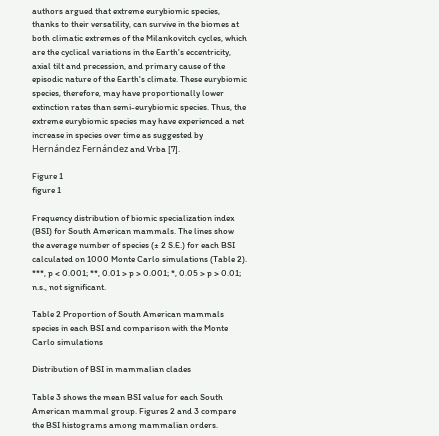authors argued that extreme eurybiomic species, thanks to their versatility, can survive in the biomes at both climatic extremes of the Milankovitch cycles, which are the cyclical variations in the Earth's eccentricity, axial tilt and precession, and primary cause of the episodic nature of the Earth's climate. These eurybiomic species, therefore, may have proportionally lower extinction rates than semi-eurybiomic species. Thus, the extreme eurybiomic species may have experienced a net increase in species over time as suggested by Hernández Fernández and Vrba [7].

Figure 1
figure 1

Frequency distribution of biomic specialization index (BSI) for South American mammals. The lines show the average number of species (± 2 S.E.) for each BSI calculated on 1000 Monte Carlo simulations (Table 2). ***, p < 0.001; **, 0.01 > p > 0.001; *, 0.05 > p > 0.01; n.s., not significant.

Table 2 Proportion of South American mammals species in each BSI and comparison with the Monte Carlo simulations

Distribution of BSI in mammalian clades

Table 3 shows the mean BSI value for each South American mammal group. Figures 2 and 3 compare the BSI histograms among mammalian orders.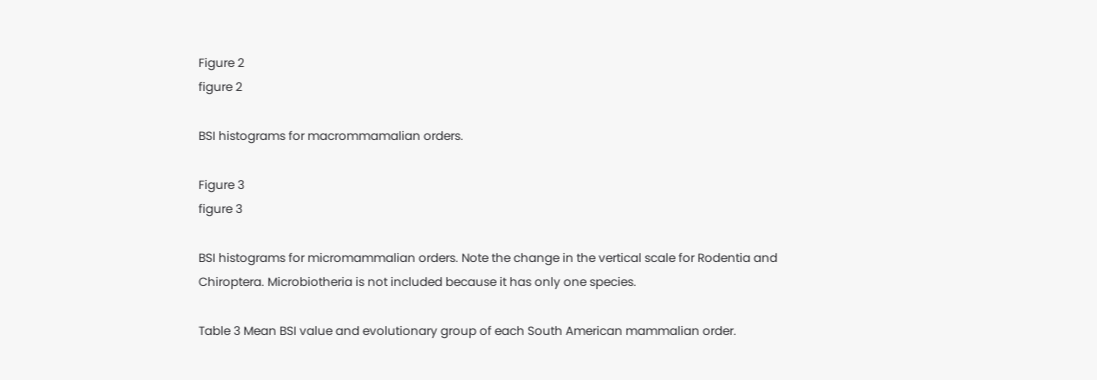Figure 2
figure 2

BSI histograms for macrommamalian orders.

Figure 3
figure 3

BSI histograms for micromammalian orders. Note the change in the vertical scale for Rodentia and Chiroptera. Microbiotheria is not included because it has only one species.

Table 3 Mean BSI value and evolutionary group of each South American mammalian order.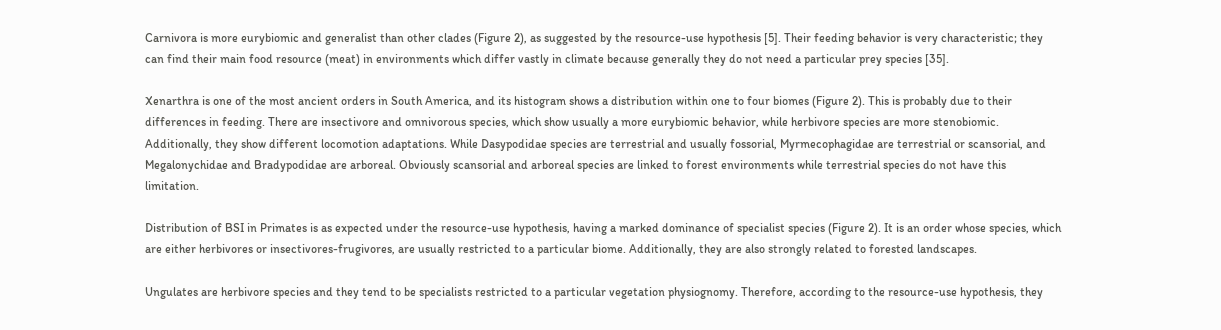Carnivora is more eurybiomic and generalist than other clades (Figure 2), as suggested by the resource-use hypothesis [5]. Their feeding behavior is very characteristic; they can find their main food resource (meat) in environments which differ vastly in climate because generally they do not need a particular prey species [35].

Xenarthra is one of the most ancient orders in South America, and its histogram shows a distribution within one to four biomes (Figure 2). This is probably due to their differences in feeding. There are insectivore and omnivorous species, which show usually a more eurybiomic behavior, while herbivore species are more stenobiomic. Additionally, they show different locomotion adaptations. While Dasypodidae species are terrestrial and usually fossorial, Myrmecophagidae are terrestrial or scansorial, and Megalonychidae and Bradypodidae are arboreal. Obviously scansorial and arboreal species are linked to forest environments while terrestrial species do not have this limitation.

Distribution of BSI in Primates is as expected under the resource-use hypothesis, having a marked dominance of specialist species (Figure 2). It is an order whose species, which are either herbivores or insectivores-frugivores, are usually restricted to a particular biome. Additionally, they are also strongly related to forested landscapes.

Ungulates are herbivore species and they tend to be specialists restricted to a particular vegetation physiognomy. Therefore, according to the resource-use hypothesis, they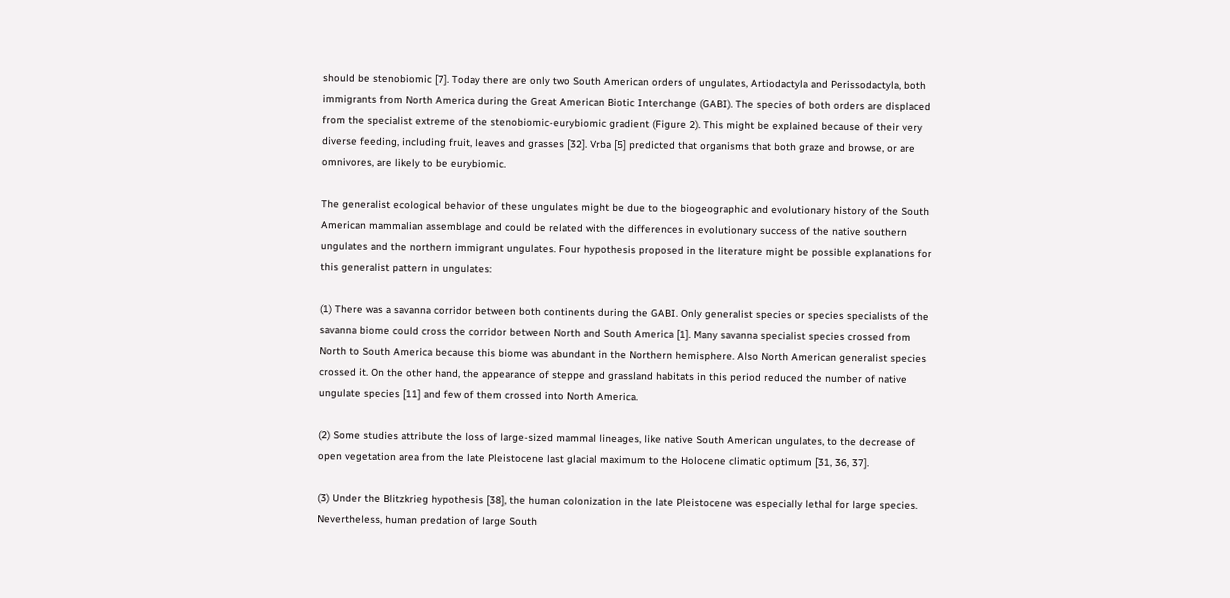should be stenobiomic [7]. Today there are only two South American orders of ungulates, Artiodactyla and Perissodactyla, both immigrants from North America during the Great American Biotic Interchange (GABI). The species of both orders are displaced from the specialist extreme of the stenobiomic-eurybiomic gradient (Figure 2). This might be explained because of their very diverse feeding, including fruit, leaves and grasses [32]. Vrba [5] predicted that organisms that both graze and browse, or are omnivores, are likely to be eurybiomic.

The generalist ecological behavior of these ungulates might be due to the biogeographic and evolutionary history of the South American mammalian assemblage and could be related with the differences in evolutionary success of the native southern ungulates and the northern immigrant ungulates. Four hypothesis proposed in the literature might be possible explanations for this generalist pattern in ungulates:

(1) There was a savanna corridor between both continents during the GABI. Only generalist species or species specialists of the savanna biome could cross the corridor between North and South America [1]. Many savanna specialist species crossed from North to South America because this biome was abundant in the Northern hemisphere. Also North American generalist species crossed it. On the other hand, the appearance of steppe and grassland habitats in this period reduced the number of native ungulate species [11] and few of them crossed into North America.

(2) Some studies attribute the loss of large-sized mammal lineages, like native South American ungulates, to the decrease of open vegetation area from the late Pleistocene last glacial maximum to the Holocene climatic optimum [31, 36, 37].

(3) Under the Blitzkrieg hypothesis [38], the human colonization in the late Pleistocene was especially lethal for large species. Nevertheless, human predation of large South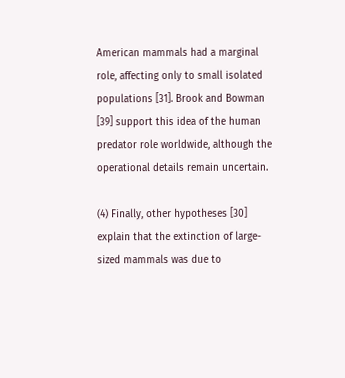American mammals had a marginal role, affecting only to small isolated populations [31]. Brook and Bowman [39] support this idea of the human predator role worldwide, although the operational details remain uncertain.

(4) Finally, other hypotheses [30] explain that the extinction of large-sized mammals was due to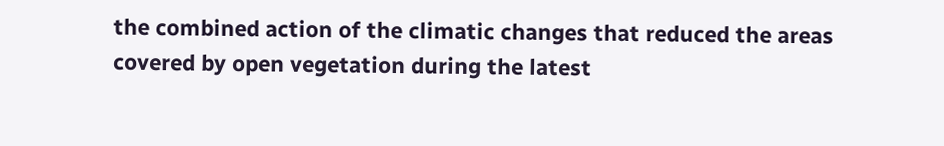the combined action of the climatic changes that reduced the areas covered by open vegetation during the latest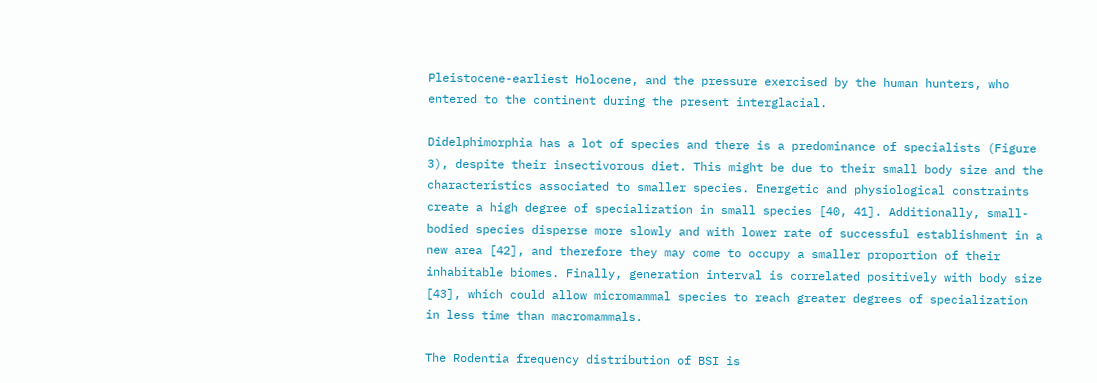Pleistocene-earliest Holocene, and the pressure exercised by the human hunters, who entered to the continent during the present interglacial.

Didelphimorphia has a lot of species and there is a predominance of specialists (Figure 3), despite their insectivorous diet. This might be due to their small body size and the characteristics associated to smaller species. Energetic and physiological constraints create a high degree of specialization in small species [40, 41]. Additionally, small-bodied species disperse more slowly and with lower rate of successful establishment in a new area [42], and therefore they may come to occupy a smaller proportion of their inhabitable biomes. Finally, generation interval is correlated positively with body size [43], which could allow micromammal species to reach greater degrees of specialization in less time than macromammals.

The Rodentia frequency distribution of BSI is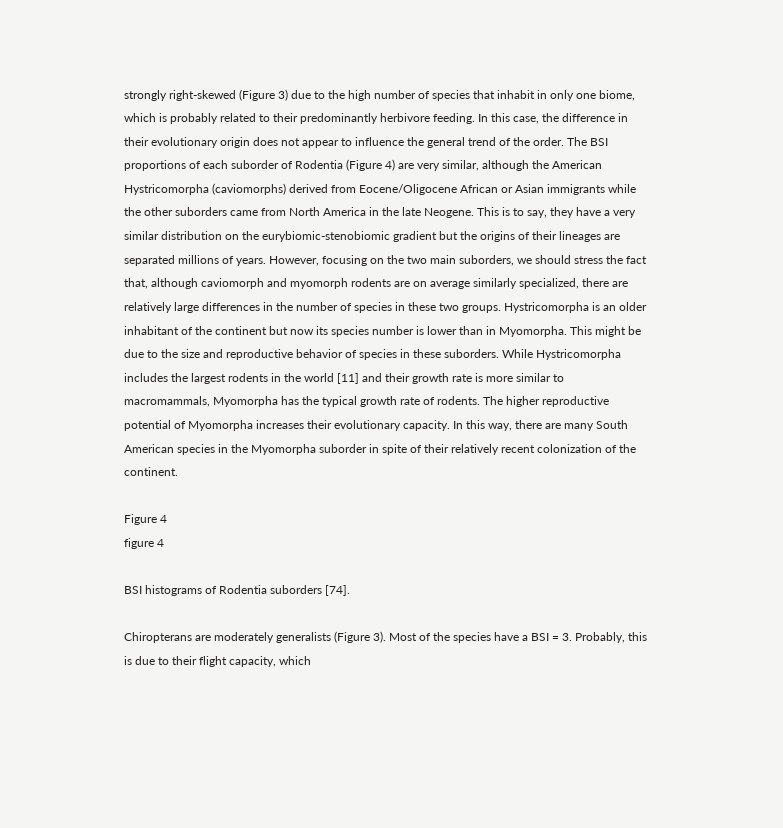strongly right-skewed (Figure 3) due to the high number of species that inhabit in only one biome, which is probably related to their predominantly herbivore feeding. In this case, the difference in their evolutionary origin does not appear to influence the general trend of the order. The BSI proportions of each suborder of Rodentia (Figure 4) are very similar, although the American Hystricomorpha (caviomorphs) derived from Eocene/Oligocene African or Asian immigrants while the other suborders came from North America in the late Neogene. This is to say, they have a very similar distribution on the eurybiomic-stenobiomic gradient but the origins of their lineages are separated millions of years. However, focusing on the two main suborders, we should stress the fact that, although caviomorph and myomorph rodents are on average similarly specialized, there are relatively large differences in the number of species in these two groups. Hystricomorpha is an older inhabitant of the continent but now its species number is lower than in Myomorpha. This might be due to the size and reproductive behavior of species in these suborders. While Hystricomorpha includes the largest rodents in the world [11] and their growth rate is more similar to macromammals, Myomorpha has the typical growth rate of rodents. The higher reproductive potential of Myomorpha increases their evolutionary capacity. In this way, there are many South American species in the Myomorpha suborder in spite of their relatively recent colonization of the continent.

Figure 4
figure 4

BSI histograms of Rodentia suborders [74].

Chiropterans are moderately generalists (Figure 3). Most of the species have a BSI = 3. Probably, this is due to their flight capacity, which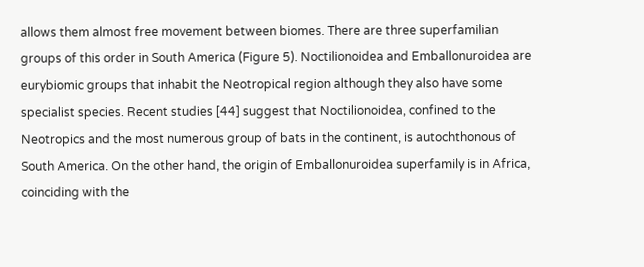allows them almost free movement between biomes. There are three superfamilian groups of this order in South America (Figure 5). Noctilionoidea and Emballonuroidea are eurybiomic groups that inhabit the Neotropical region although they also have some specialist species. Recent studies [44] suggest that Noctilionoidea, confined to the Neotropics and the most numerous group of bats in the continent, is autochthonous of South America. On the other hand, the origin of Emballonuroidea superfamily is in Africa, coinciding with the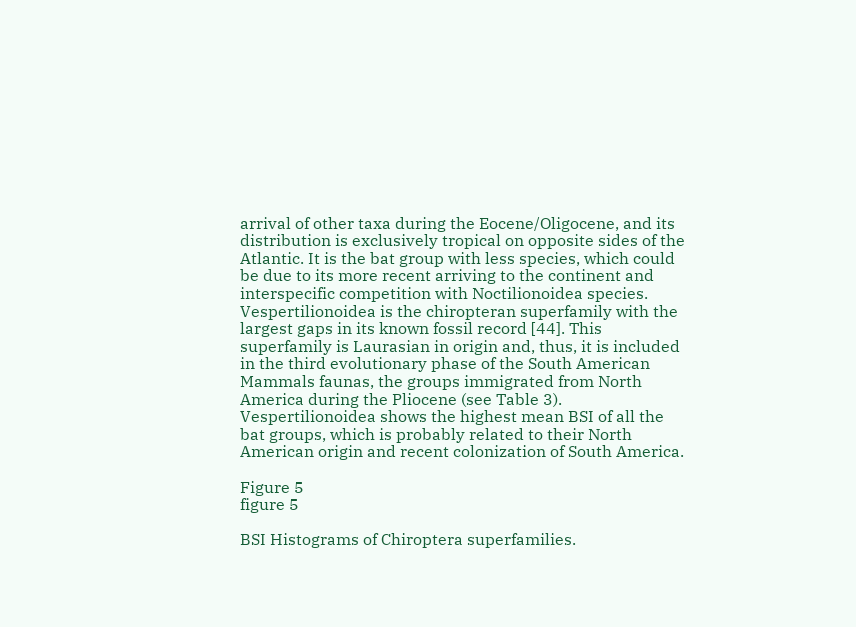arrival of other taxa during the Eocene/Oligocene, and its distribution is exclusively tropical on opposite sides of the Atlantic. It is the bat group with less species, which could be due to its more recent arriving to the continent and interspecific competition with Noctilionoidea species. Vespertilionoidea is the chiropteran superfamily with the largest gaps in its known fossil record [44]. This superfamily is Laurasian in origin and, thus, it is included in the third evolutionary phase of the South American Mammals faunas, the groups immigrated from North America during the Pliocene (see Table 3). Vespertilionoidea shows the highest mean BSI of all the bat groups, which is probably related to their North American origin and recent colonization of South America.

Figure 5
figure 5

BSI Histograms of Chiroptera superfamilies.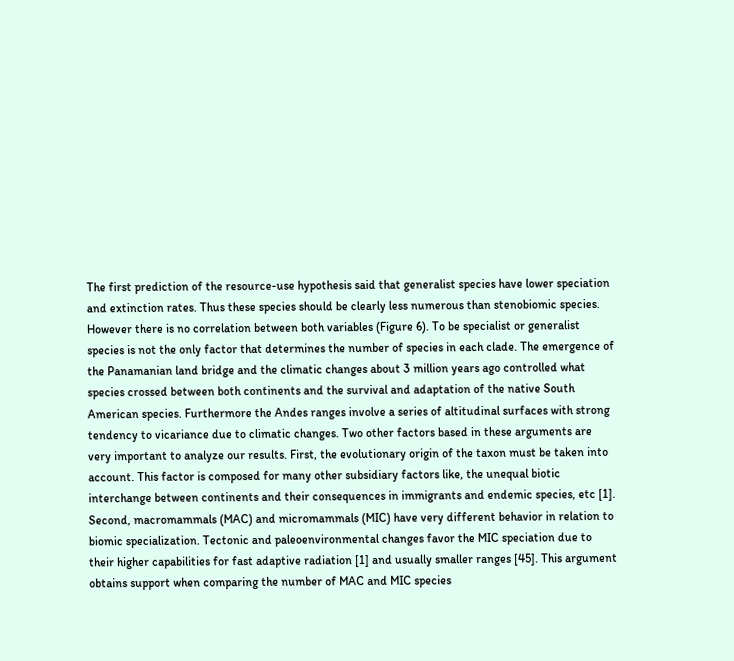The first prediction of the resource-use hypothesis said that generalist species have lower speciation and extinction rates. Thus these species should be clearly less numerous than stenobiomic species. However there is no correlation between both variables (Figure 6). To be specialist or generalist species is not the only factor that determines the number of species in each clade. The emergence of the Panamanian land bridge and the climatic changes about 3 million years ago controlled what species crossed between both continents and the survival and adaptation of the native South American species. Furthermore the Andes ranges involve a series of altitudinal surfaces with strong tendency to vicariance due to climatic changes. Two other factors based in these arguments are very important to analyze our results. First, the evolutionary origin of the taxon must be taken into account. This factor is composed for many other subsidiary factors like, the unequal biotic interchange between continents and their consequences in immigrants and endemic species, etc [1]. Second, macromammals (MAC) and micromammals (MIC) have very different behavior in relation to biomic specialization. Tectonic and paleoenvironmental changes favor the MIC speciation due to their higher capabilities for fast adaptive radiation [1] and usually smaller ranges [45]. This argument obtains support when comparing the number of MAC and MIC species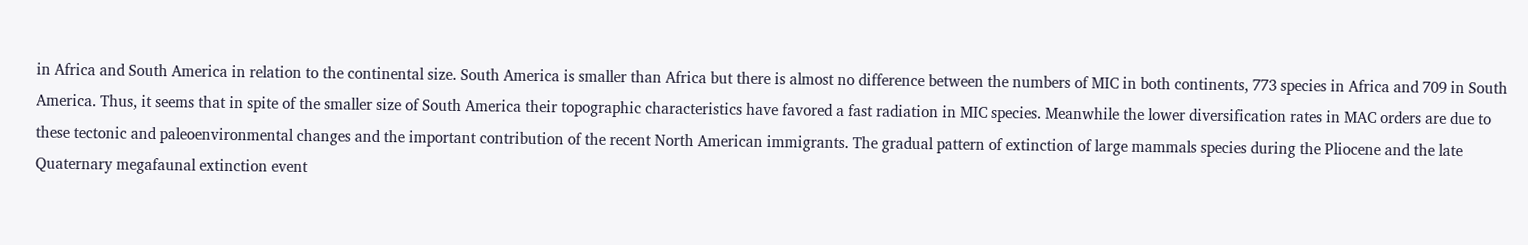in Africa and South America in relation to the continental size. South America is smaller than Africa but there is almost no difference between the numbers of MIC in both continents, 773 species in Africa and 709 in South America. Thus, it seems that in spite of the smaller size of South America their topographic characteristics have favored a fast radiation in MIC species. Meanwhile the lower diversification rates in MAC orders are due to these tectonic and paleoenvironmental changes and the important contribution of the recent North American immigrants. The gradual pattern of extinction of large mammals species during the Pliocene and the late Quaternary megafaunal extinction event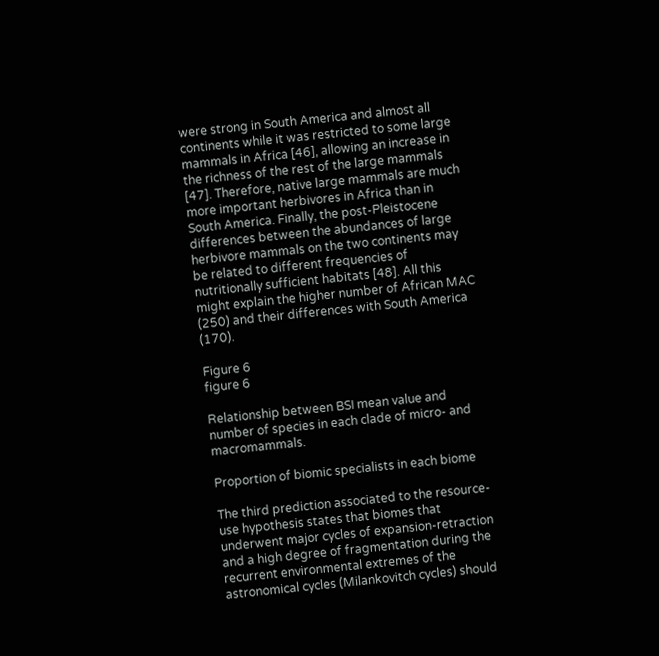were strong in South America and almost all continents while it was restricted to some large mammals in Africa [46], allowing an increase in the richness of the rest of the large mammals [47]. Therefore, native large mammals are much more important herbivores in Africa than in South America. Finally, the post-Pleistocene differences between the abundances of large herbivore mammals on the two continents may be related to different frequencies of nutritionally sufficient habitats [48]. All this might explain the higher number of African MAC (250) and their differences with South America (170).

Figure 6
figure 6

Relationship between BSI mean value and number of species in each clade of micro- and macromammals.

Proportion of biomic specialists in each biome

The third prediction associated to the resource-use hypothesis states that biomes that underwent major cycles of expansion-retraction and a high degree of fragmentation during the recurrent environmental extremes of the astronomical cycles (Milankovitch cycles) should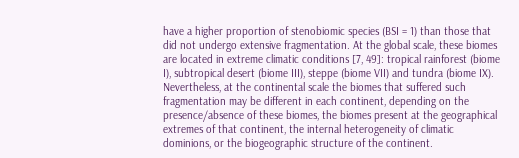have a higher proportion of stenobiomic species (BSI = 1) than those that did not undergo extensive fragmentation. At the global scale, these biomes are located in extreme climatic conditions [7, 49]: tropical rainforest (biome I), subtropical desert (biome III), steppe (biome VII) and tundra (biome IX). Nevertheless, at the continental scale the biomes that suffered such fragmentation may be different in each continent, depending on the presence/absence of these biomes, the biomes present at the geographical extremes of that continent, the internal heterogeneity of climatic dominions, or the biogeographic structure of the continent.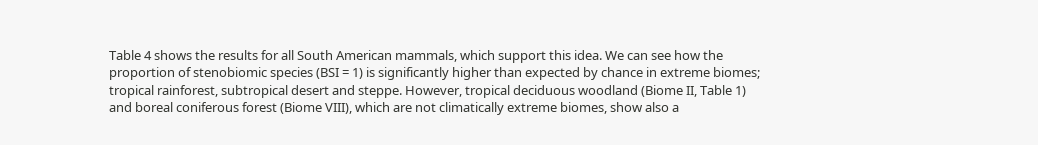Table 4 shows the results for all South American mammals, which support this idea. We can see how the proportion of stenobiomic species (BSI = 1) is significantly higher than expected by chance in extreme biomes; tropical rainforest, subtropical desert and steppe. However, tropical deciduous woodland (Biome II, Table 1) and boreal coniferous forest (Biome VIII), which are not climatically extreme biomes, show also a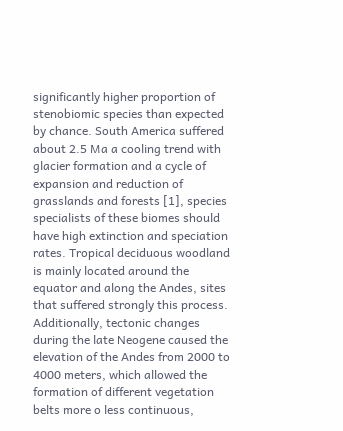significantly higher proportion of stenobiomic species than expected by chance. South America suffered about 2.5 Ma a cooling trend with glacier formation and a cycle of expansion and reduction of grasslands and forests [1], species specialists of these biomes should have high extinction and speciation rates. Tropical deciduous woodland is mainly located around the equator and along the Andes, sites that suffered strongly this process. Additionally, tectonic changes during the late Neogene caused the elevation of the Andes from 2000 to 4000 meters, which allowed the formation of different vegetation belts more o less continuous,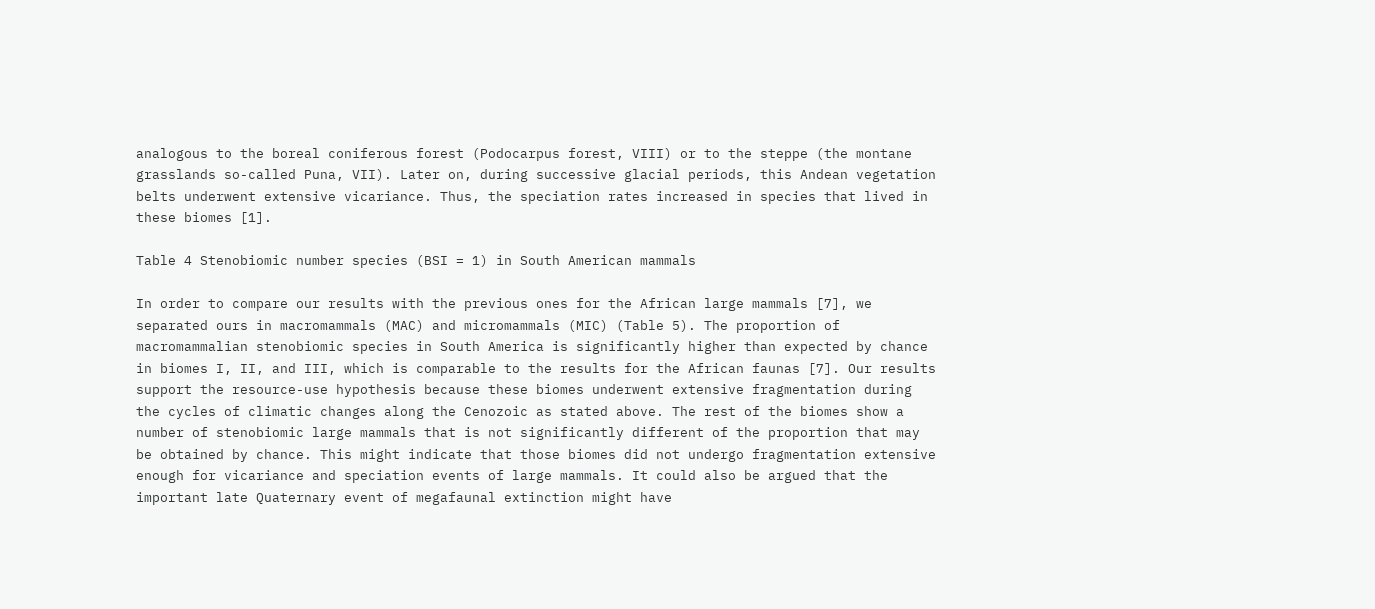analogous to the boreal coniferous forest (Podocarpus forest, VIII) or to the steppe (the montane grasslands so-called Puna, VII). Later on, during successive glacial periods, this Andean vegetation belts underwent extensive vicariance. Thus, the speciation rates increased in species that lived in these biomes [1].

Table 4 Stenobiomic number species (BSI = 1) in South American mammals

In order to compare our results with the previous ones for the African large mammals [7], we separated ours in macromammals (MAC) and micromammals (MIC) (Table 5). The proportion of macromammalian stenobiomic species in South America is significantly higher than expected by chance in biomes I, II, and III, which is comparable to the results for the African faunas [7]. Our results support the resource-use hypothesis because these biomes underwent extensive fragmentation during the cycles of climatic changes along the Cenozoic as stated above. The rest of the biomes show a number of stenobiomic large mammals that is not significantly different of the proportion that may be obtained by chance. This might indicate that those biomes did not undergo fragmentation extensive enough for vicariance and speciation events of large mammals. It could also be argued that the important late Quaternary event of megafaunal extinction might have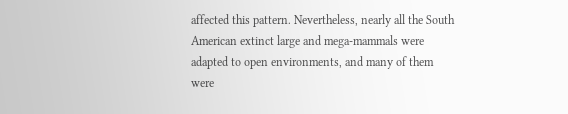affected this pattern. Nevertheless, nearly all the South American extinct large and mega-mammals were adapted to open environments, and many of them were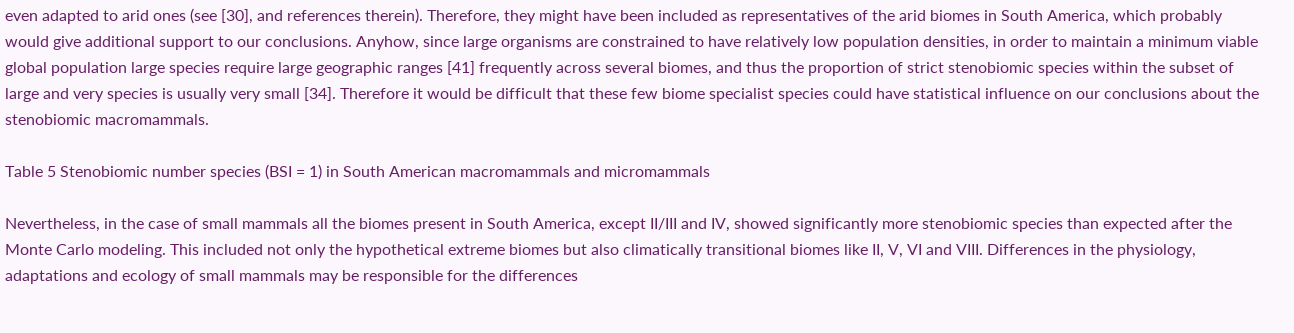even adapted to arid ones (see [30], and references therein). Therefore, they might have been included as representatives of the arid biomes in South America, which probably would give additional support to our conclusions. Anyhow, since large organisms are constrained to have relatively low population densities, in order to maintain a minimum viable global population large species require large geographic ranges [41] frequently across several biomes, and thus the proportion of strict stenobiomic species within the subset of large and very species is usually very small [34]. Therefore it would be difficult that these few biome specialist species could have statistical influence on our conclusions about the stenobiomic macromammals.

Table 5 Stenobiomic number species (BSI = 1) in South American macromammals and micromammals

Nevertheless, in the case of small mammals all the biomes present in South America, except II/III and IV, showed significantly more stenobiomic species than expected after the Monte Carlo modeling. This included not only the hypothetical extreme biomes but also climatically transitional biomes like II, V, VI and VIII. Differences in the physiology, adaptations and ecology of small mammals may be responsible for the differences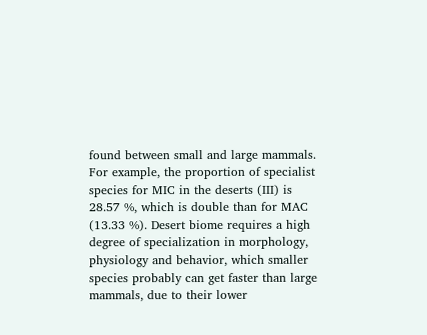found between small and large mammals. For example, the proportion of specialist species for MIC in the deserts (III) is 28.57 %, which is double than for MAC (13.33 %). Desert biome requires a high degree of specialization in morphology, physiology and behavior, which smaller species probably can get faster than large mammals, due to their lower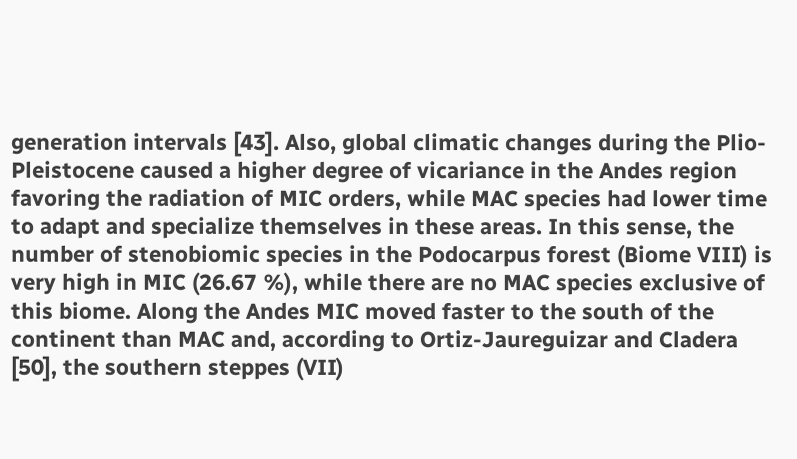generation intervals [43]. Also, global climatic changes during the Plio-Pleistocene caused a higher degree of vicariance in the Andes region favoring the radiation of MIC orders, while MAC species had lower time to adapt and specialize themselves in these areas. In this sense, the number of stenobiomic species in the Podocarpus forest (Biome VIII) is very high in MIC (26.67 %), while there are no MAC species exclusive of this biome. Along the Andes MIC moved faster to the south of the continent than MAC and, according to Ortiz-Jaureguizar and Cladera [50], the southern steppes (VII)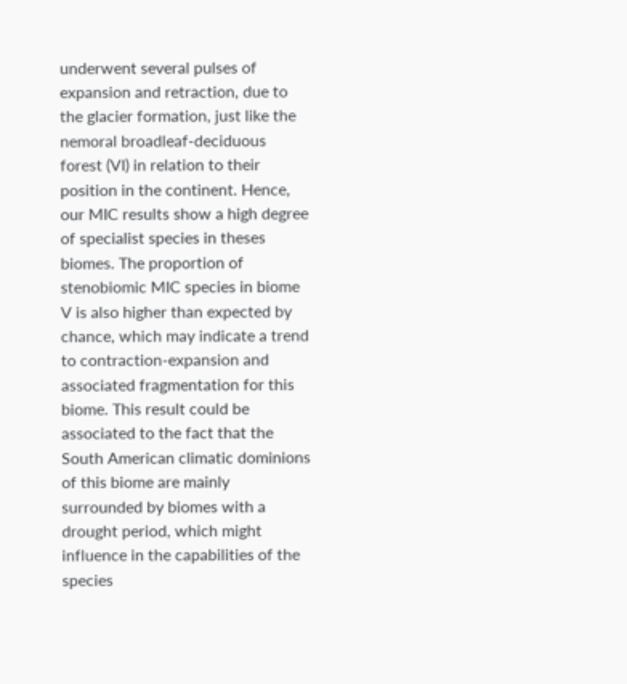underwent several pulses of expansion and retraction, due to the glacier formation, just like the nemoral broadleaf-deciduous forest (VI) in relation to their position in the continent. Hence, our MIC results show a high degree of specialist species in theses biomes. The proportion of stenobiomic MIC species in biome V is also higher than expected by chance, which may indicate a trend to contraction-expansion and associated fragmentation for this biome. This result could be associated to the fact that the South American climatic dominions of this biome are mainly surrounded by biomes with a drought period, which might influence in the capabilities of the species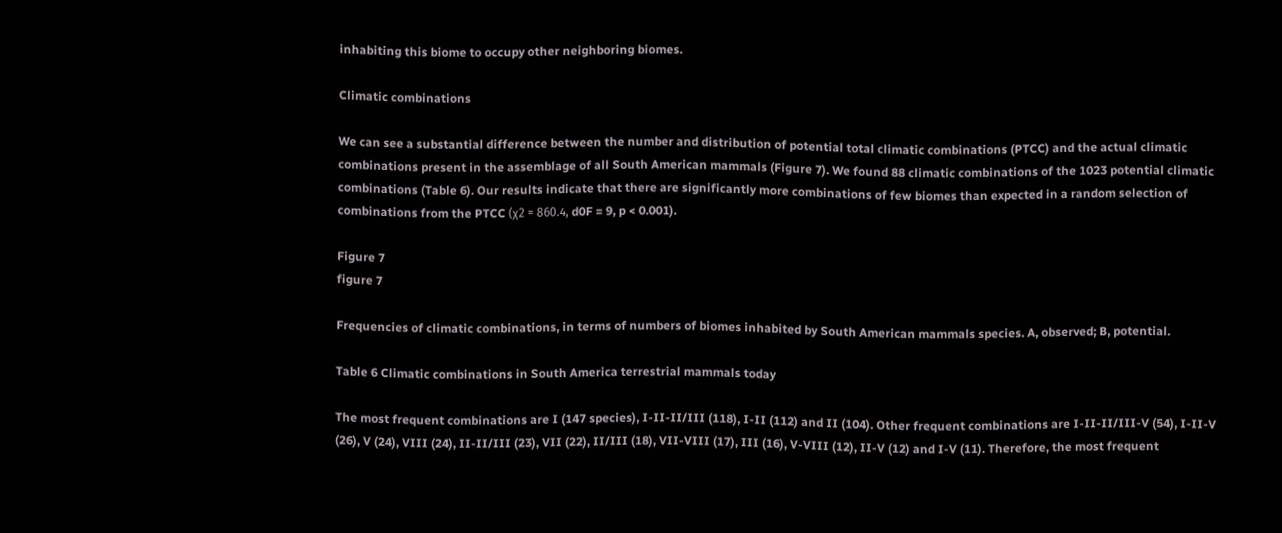inhabiting this biome to occupy other neighboring biomes.

Climatic combinations

We can see a substantial difference between the number and distribution of potential total climatic combinations (PTCC) and the actual climatic combinations present in the assemblage of all South American mammals (Figure 7). We found 88 climatic combinations of the 1023 potential climatic combinations (Table 6). Our results indicate that there are significantly more combinations of few biomes than expected in a random selection of combinations from the PTCC (χ2 = 860.4, d0F = 9, p < 0.001).

Figure 7
figure 7

Frequencies of climatic combinations, in terms of numbers of biomes inhabited by South American mammals species. A, observed; B, potential.

Table 6 Climatic combinations in South America terrestrial mammals today

The most frequent combinations are I (147 species), I-II-II/III (118), I-II (112) and II (104). Other frequent combinations are I-II-II/III-V (54), I-II-V (26), V (24), VIII (24), II-II/III (23), VII (22), II/III (18), VII-VIII (17), III (16), V-VIII (12), II-V (12) and I-V (11). Therefore, the most frequent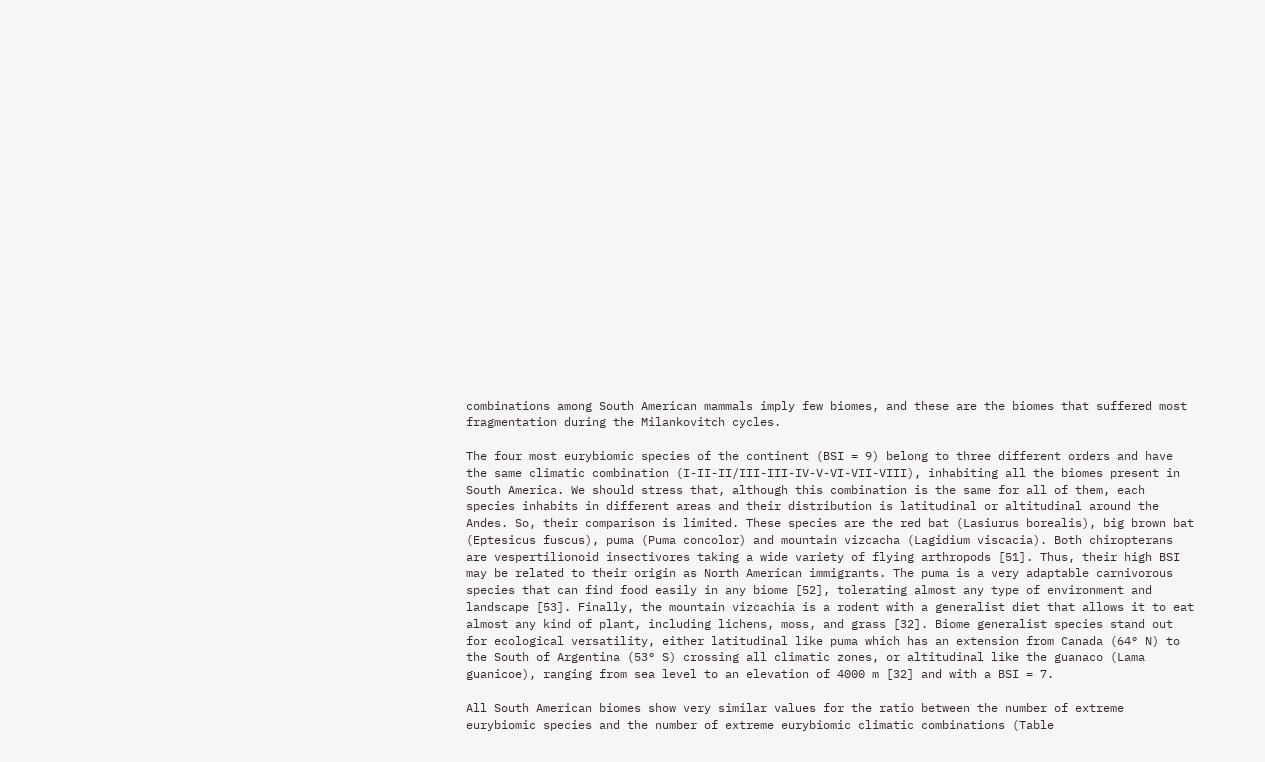combinations among South American mammals imply few biomes, and these are the biomes that suffered most fragmentation during the Milankovitch cycles.

The four most eurybiomic species of the continent (BSI = 9) belong to three different orders and have the same climatic combination (I-II-II/III-III-IV-V-VI-VII-VIII), inhabiting all the biomes present in South America. We should stress that, although this combination is the same for all of them, each species inhabits in different areas and their distribution is latitudinal or altitudinal around the Andes. So, their comparison is limited. These species are the red bat (Lasiurus borealis), big brown bat (Eptesicus fuscus), puma (Puma concolor) and mountain vizcacha (Lagidium viscacia). Both chiropterans are vespertilionoid insectivores taking a wide variety of flying arthropods [51]. Thus, their high BSI may be related to their origin as North American immigrants. The puma is a very adaptable carnivorous species that can find food easily in any biome [52], tolerating almost any type of environment and landscape [53]. Finally, the mountain vizcachia is a rodent with a generalist diet that allows it to eat almost any kind of plant, including lichens, moss, and grass [32]. Biome generalist species stand out for ecological versatility, either latitudinal like puma which has an extension from Canada (64° N) to the South of Argentina (53° S) crossing all climatic zones, or altitudinal like the guanaco (Lama guanicoe), ranging from sea level to an elevation of 4000 m [32] and with a BSI = 7.

All South American biomes show very similar values for the ratio between the number of extreme eurybiomic species and the number of extreme eurybiomic climatic combinations (Table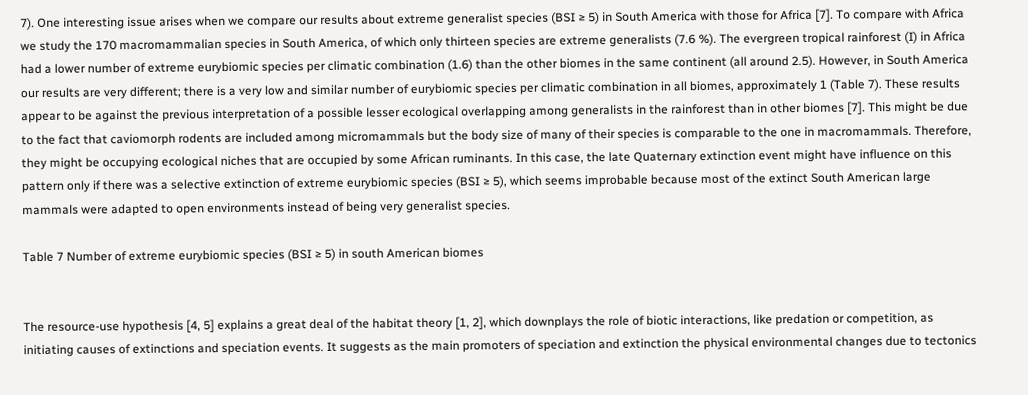7). One interesting issue arises when we compare our results about extreme generalist species (BSI ≥ 5) in South America with those for Africa [7]. To compare with Africa we study the 170 macromammalian species in South America, of which only thirteen species are extreme generalists (7.6 %). The evergreen tropical rainforest (I) in Africa had a lower number of extreme eurybiomic species per climatic combination (1.6) than the other biomes in the same continent (all around 2.5). However, in South America our results are very different; there is a very low and similar number of eurybiomic species per climatic combination in all biomes, approximately 1 (Table 7). These results appear to be against the previous interpretation of a possible lesser ecological overlapping among generalists in the rainforest than in other biomes [7]. This might be due to the fact that caviomorph rodents are included among micromammals but the body size of many of their species is comparable to the one in macromammals. Therefore, they might be occupying ecological niches that are occupied by some African ruminants. In this case, the late Quaternary extinction event might have influence on this pattern only if there was a selective extinction of extreme eurybiomic species (BSI ≥ 5), which seems improbable because most of the extinct South American large mammals were adapted to open environments instead of being very generalist species.

Table 7 Number of extreme eurybiomic species (BSI ≥ 5) in south American biomes


The resource-use hypothesis [4, 5] explains a great deal of the habitat theory [1, 2], which downplays the role of biotic interactions, like predation or competition, as initiating causes of extinctions and speciation events. It suggests as the main promoters of speciation and extinction the physical environmental changes due to tectonics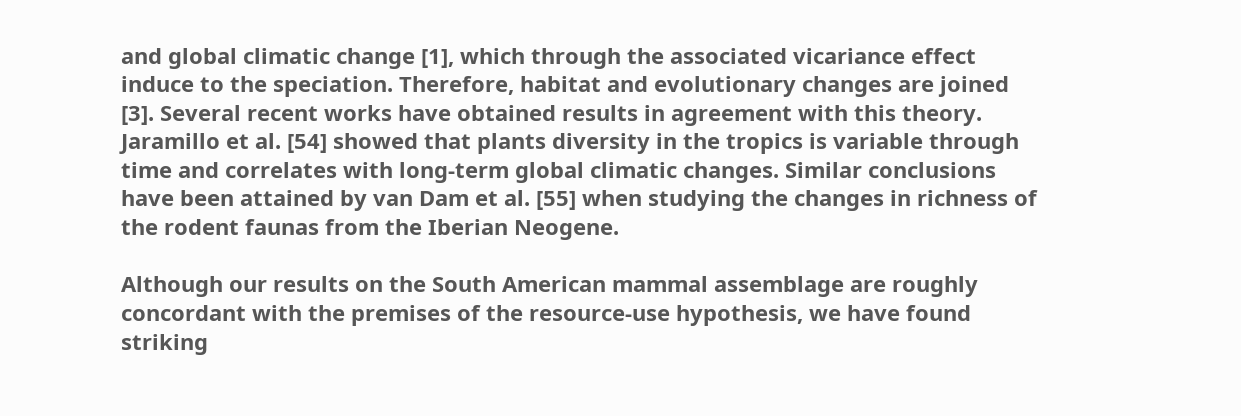and global climatic change [1], which through the associated vicariance effect induce to the speciation. Therefore, habitat and evolutionary changes are joined [3]. Several recent works have obtained results in agreement with this theory. Jaramillo et al. [54] showed that plants diversity in the tropics is variable through time and correlates with long-term global climatic changes. Similar conclusions have been attained by van Dam et al. [55] when studying the changes in richness of the rodent faunas from the Iberian Neogene.

Although our results on the South American mammal assemblage are roughly concordant with the premises of the resource-use hypothesis, we have found striking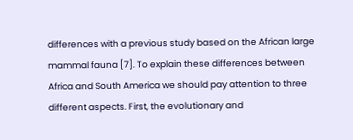differences with a previous study based on the African large mammal fauna [7]. To explain these differences between Africa and South America we should pay attention to three different aspects. First, the evolutionary and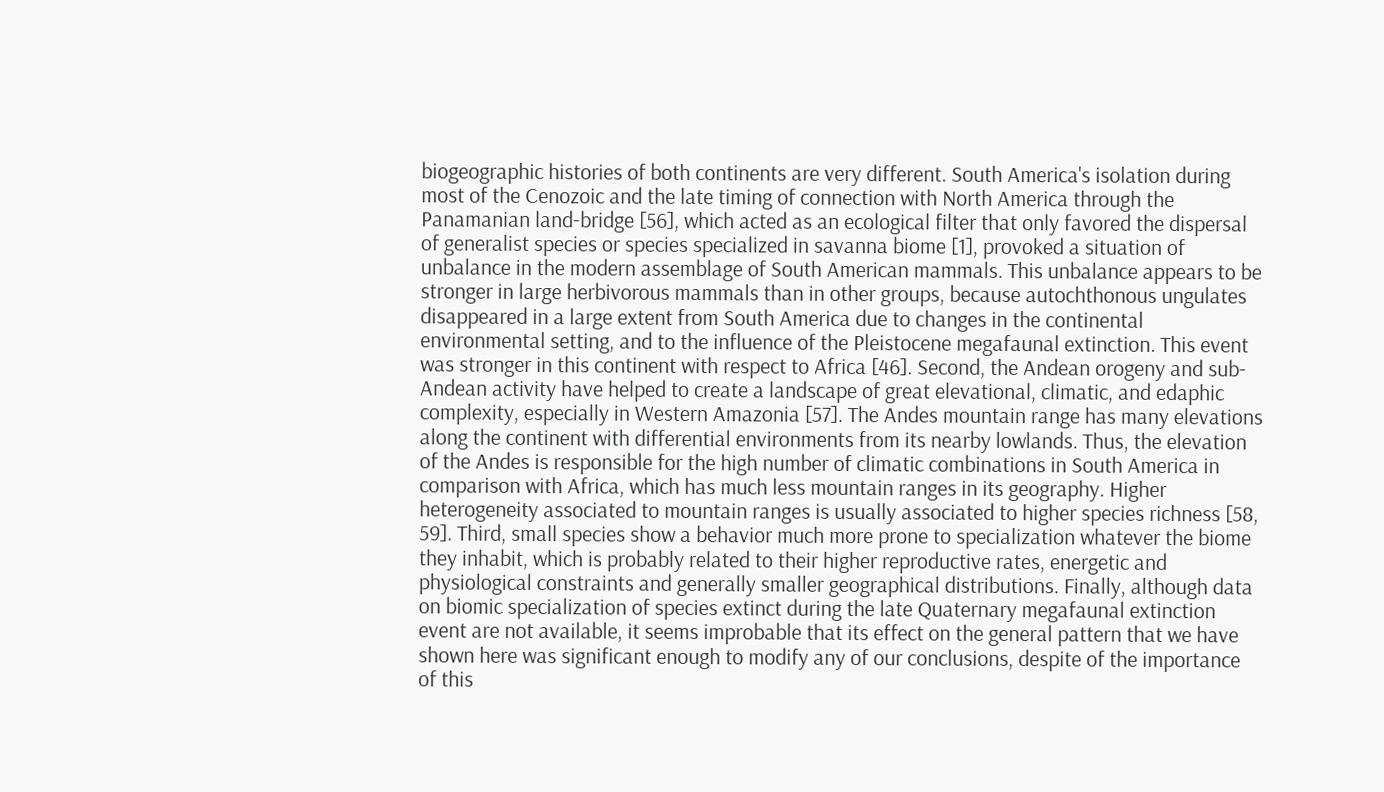biogeographic histories of both continents are very different. South America's isolation during most of the Cenozoic and the late timing of connection with North America through the Panamanian land-bridge [56], which acted as an ecological filter that only favored the dispersal of generalist species or species specialized in savanna biome [1], provoked a situation of unbalance in the modern assemblage of South American mammals. This unbalance appears to be stronger in large herbivorous mammals than in other groups, because autochthonous ungulates disappeared in a large extent from South America due to changes in the continental environmental setting, and to the influence of the Pleistocene megafaunal extinction. This event was stronger in this continent with respect to Africa [46]. Second, the Andean orogeny and sub-Andean activity have helped to create a landscape of great elevational, climatic, and edaphic complexity, especially in Western Amazonia [57]. The Andes mountain range has many elevations along the continent with differential environments from its nearby lowlands. Thus, the elevation of the Andes is responsible for the high number of climatic combinations in South America in comparison with Africa, which has much less mountain ranges in its geography. Higher heterogeneity associated to mountain ranges is usually associated to higher species richness [58, 59]. Third, small species show a behavior much more prone to specialization whatever the biome they inhabit, which is probably related to their higher reproductive rates, energetic and physiological constraints and generally smaller geographical distributions. Finally, although data on biomic specialization of species extinct during the late Quaternary megafaunal extinction event are not available, it seems improbable that its effect on the general pattern that we have shown here was significant enough to modify any of our conclusions, despite of the importance of this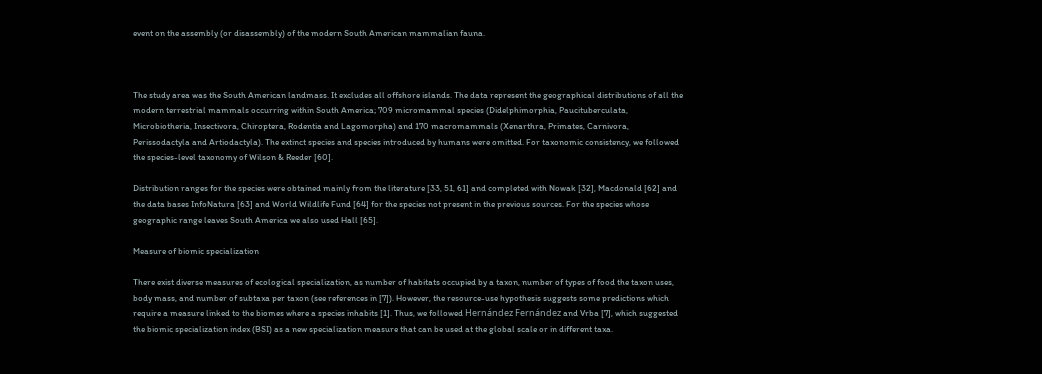event on the assembly (or disassembly) of the modern South American mammalian fauna.



The study area was the South American landmass. It excludes all offshore islands. The data represent the geographical distributions of all the modern terrestrial mammals occurring within South America; 709 micromammal species (Didelphimorphia, Paucituberculata, Microbiotheria, Insectivora, Chiroptera, Rodentia and Lagomorpha) and 170 macromammals (Xenarthra, Primates, Carnivora, Perissodactyla and Artiodactyla). The extinct species and species introduced by humans were omitted. For taxonomic consistency, we followed the species-level taxonomy of Wilson & Reeder [60].

Distribution ranges for the species were obtained mainly from the literature [33, 51, 61] and completed with Nowak [32], Macdonald [62] and the data bases InfoNatura [63] and World Wildlife Fund [64] for the species not present in the previous sources. For the species whose geographic range leaves South America we also used Hall [65].

Measure of biomic specialization

There exist diverse measures of ecological specialization, as number of habitats occupied by a taxon, number of types of food the taxon uses, body mass, and number of subtaxa per taxon (see references in [7]). However, the resource-use hypothesis suggests some predictions which require a measure linked to the biomes where a species inhabits [1]. Thus, we followed Hernández Fernández and Vrba [7], which suggested the biomic specialization index (BSI) as a new specialization measure that can be used at the global scale or in different taxa.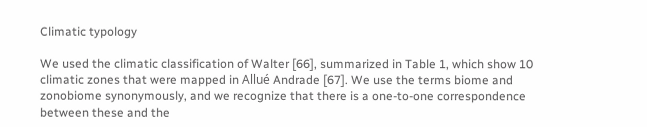Climatic typology

We used the climatic classification of Walter [66], summarized in Table 1, which show 10 climatic zones that were mapped in Allué Andrade [67]. We use the terms biome and zonobiome synonymously, and we recognize that there is a one-to-one correspondence between these and the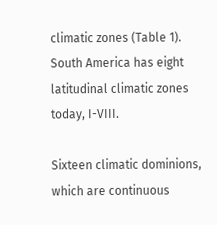climatic zones (Table 1). South America has eight latitudinal climatic zones today, I-VIII.

Sixteen climatic dominions, which are continuous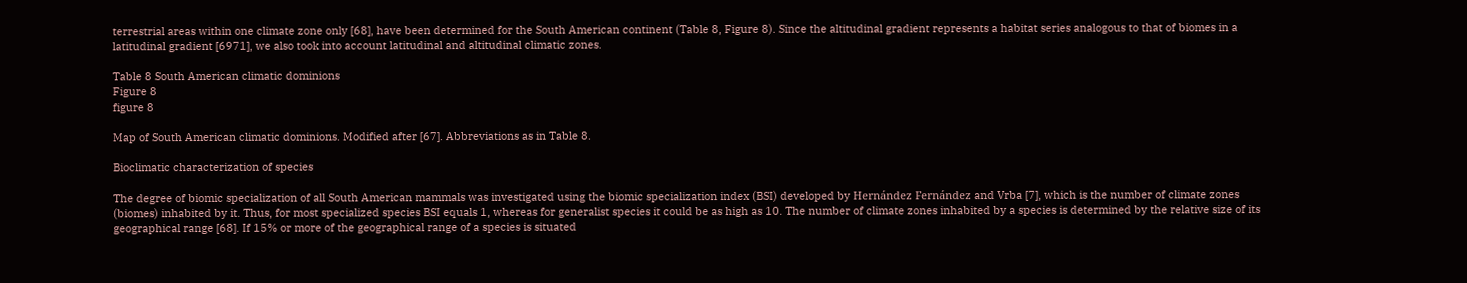terrestrial areas within one climate zone only [68], have been determined for the South American continent (Table 8, Figure 8). Since the altitudinal gradient represents a habitat series analogous to that of biomes in a latitudinal gradient [6971], we also took into account latitudinal and altitudinal climatic zones.

Table 8 South American climatic dominions
Figure 8
figure 8

Map of South American climatic dominions. Modified after [67]. Abbreviations as in Table 8.

Bioclimatic characterization of species

The degree of biomic specialization of all South American mammals was investigated using the biomic specialization index (BSI) developed by Hernández Fernández and Vrba [7], which is the number of climate zones (biomes) inhabited by it. Thus, for most specialized species BSI equals 1, whereas for generalist species it could be as high as 10. The number of climate zones inhabited by a species is determined by the relative size of its geographical range [68]. If 15% or more of the geographical range of a species is situated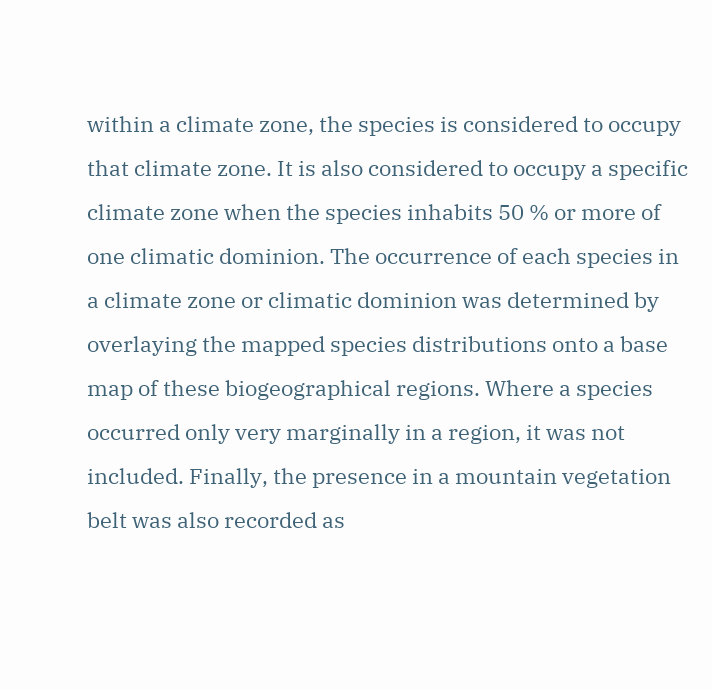within a climate zone, the species is considered to occupy that climate zone. It is also considered to occupy a specific climate zone when the species inhabits 50 % or more of one climatic dominion. The occurrence of each species in a climate zone or climatic dominion was determined by overlaying the mapped species distributions onto a base map of these biogeographical regions. Where a species occurred only very marginally in a region, it was not included. Finally, the presence in a mountain vegetation belt was also recorded as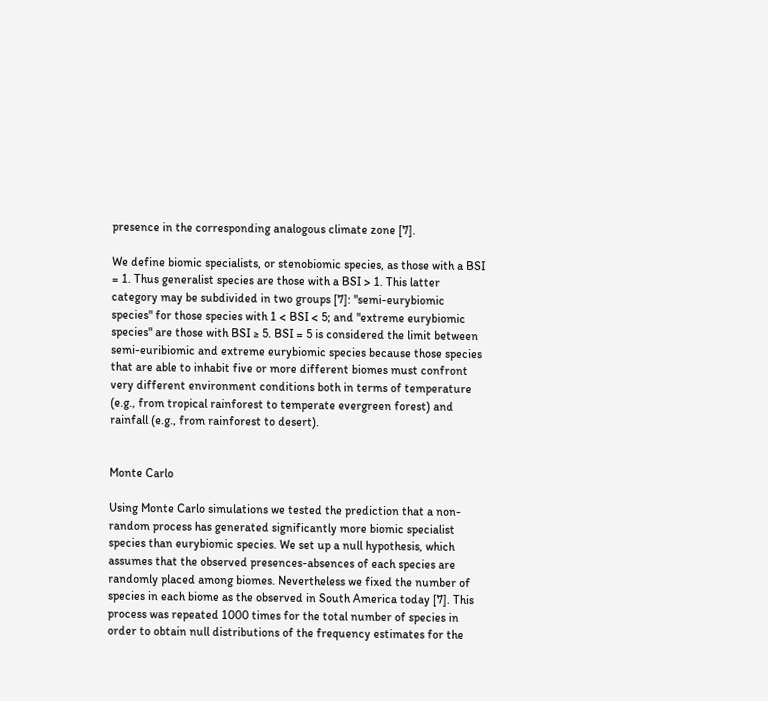presence in the corresponding analogous climate zone [7].

We define biomic specialists, or stenobiomic species, as those with a BSI = 1. Thus generalist species are those with a BSI > 1. This latter category may be subdivided in two groups [7]: "semi-eurybiomic species" for those species with 1 < BSI < 5; and "extreme eurybiomic species" are those with BSI ≥ 5. BSI = 5 is considered the limit between semi-euribiomic and extreme eurybiomic species because those species that are able to inhabit five or more different biomes must confront very different environment conditions both in terms of temperature (e.g., from tropical rainforest to temperate evergreen forest) and rainfall (e.g., from rainforest to desert).


Monte Carlo

Using Monte Carlo simulations we tested the prediction that a non-random process has generated significantly more biomic specialist species than eurybiomic species. We set up a null hypothesis, which assumes that the observed presences-absences of each species are randomly placed among biomes. Nevertheless we fixed the number of species in each biome as the observed in South America today [7]. This process was repeated 1000 times for the total number of species in order to obtain null distributions of the frequency estimates for the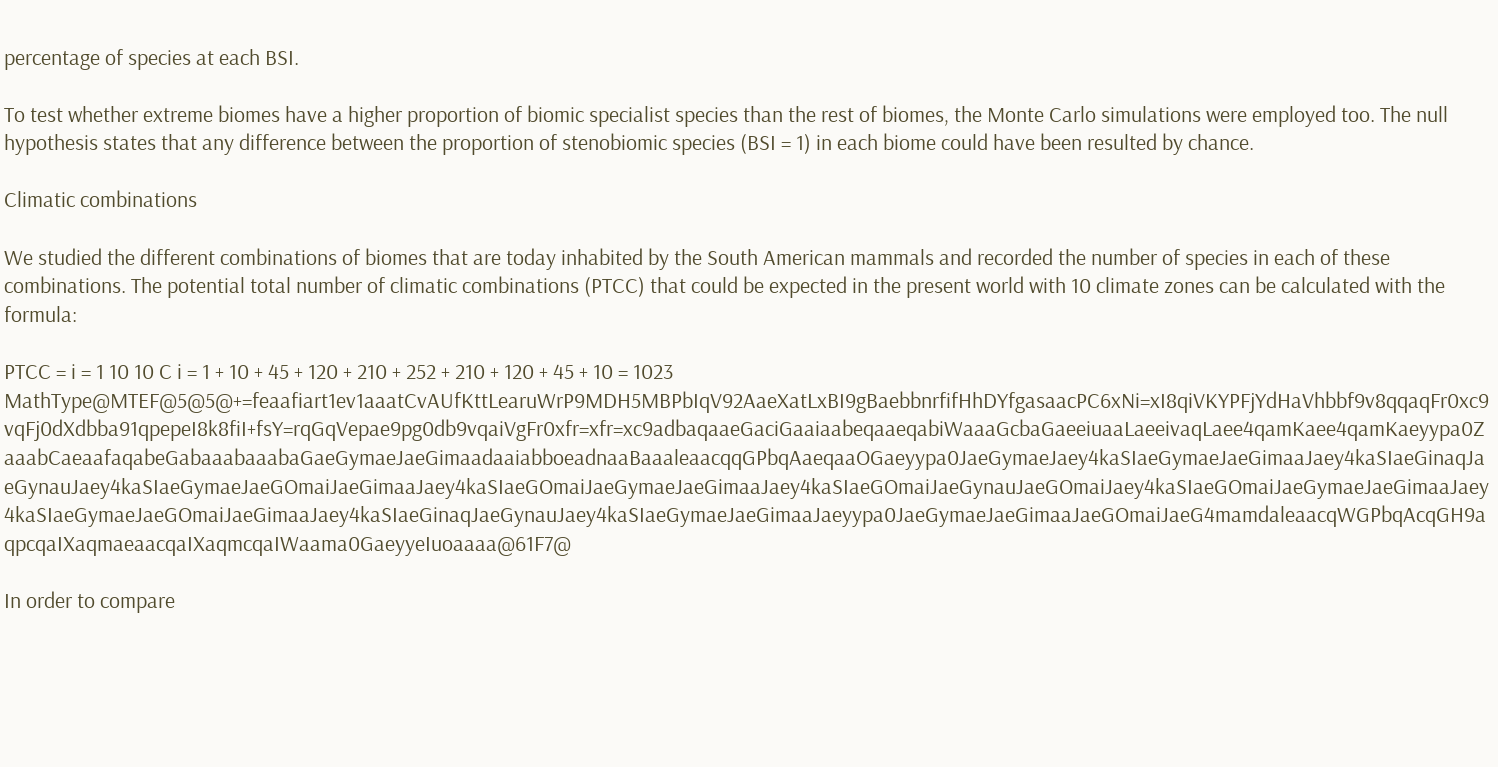percentage of species at each BSI.

To test whether extreme biomes have a higher proportion of biomic specialist species than the rest of biomes, the Monte Carlo simulations were employed too. The null hypothesis states that any difference between the proportion of stenobiomic species (BSI = 1) in each biome could have been resulted by chance.

Climatic combinations

We studied the different combinations of biomes that are today inhabited by the South American mammals and recorded the number of species in each of these combinations. The potential total number of climatic combinations (PTCC) that could be expected in the present world with 10 climate zones can be calculated with the formula:

PTCC = i = 1 10 10 C i = 1 + 10 + 45 + 120 + 210 + 252 + 210 + 120 + 45 + 10 = 1023 MathType@MTEF@5@5@+=feaafiart1ev1aaatCvAUfKttLearuWrP9MDH5MBPbIqV92AaeXatLxBI9gBaebbnrfifHhDYfgasaacPC6xNi=xI8qiVKYPFjYdHaVhbbf9v8qqaqFr0xc9vqFj0dXdbba91qpepeI8k8fiI+fsY=rqGqVepae9pg0db9vqaiVgFr0xfr=xfr=xc9adbaqaaeGaciGaaiaabeqaaeqabiWaaaGcbaGaeeiuaaLaeeivaqLaee4qamKaee4qamKaeyypa0ZaaabCaeaafaqabeGabaaabaaabaGaeGymaeJaeGimaadaaiabboeadnaaBaaaleaacqqGPbqAaeqaaOGaeyypa0JaeGymaeJaey4kaSIaeGymaeJaeGimaaJaey4kaSIaeGinaqJaeGynauJaey4kaSIaeGymaeJaeGOmaiJaeGimaaJaey4kaSIaeGOmaiJaeGymaeJaeGimaaJaey4kaSIaeGOmaiJaeGynauJaeGOmaiJaey4kaSIaeGOmaiJaeGymaeJaeGimaaJaey4kaSIaeGymaeJaeGOmaiJaeGimaaJaey4kaSIaeGinaqJaeGynauJaey4kaSIaeGymaeJaeGimaaJaeyypa0JaeGymaeJaeGimaaJaeGOmaiJaeG4mamdaleaacqWGPbqAcqGH9aqpcqaIXaqmaeaacqaIXaqmcqaIWaama0GaeyyeIuoaaaa@61F7@

In order to compare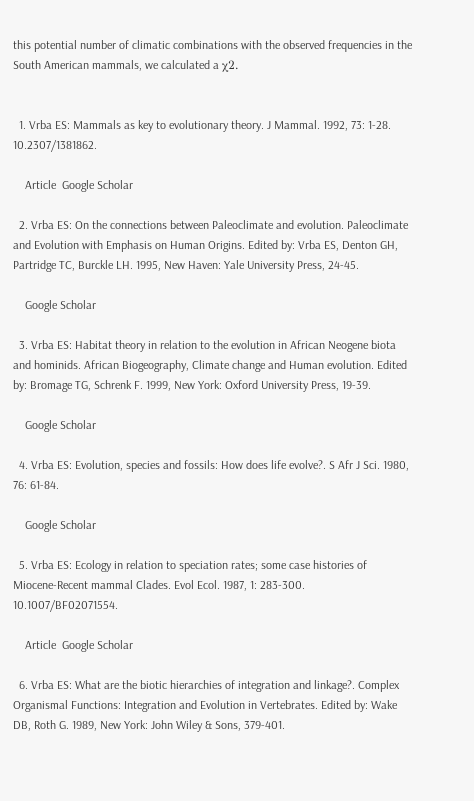this potential number of climatic combinations with the observed frequencies in the South American mammals, we calculated a χ2.


  1. Vrba ES: Mammals as key to evolutionary theory. J Mammal. 1992, 73: 1-28. 10.2307/1381862.

    Article  Google Scholar

  2. Vrba ES: On the connections between Paleoclimate and evolution. Paleoclimate and Evolution with Emphasis on Human Origins. Edited by: Vrba ES, Denton GH, Partridge TC, Burckle LH. 1995, New Haven: Yale University Press, 24-45.

    Google Scholar

  3. Vrba ES: Habitat theory in relation to the evolution in African Neogene biota and hominids. African Biogeography, Climate change and Human evolution. Edited by: Bromage TG, Schrenk F. 1999, New York: Oxford University Press, 19-39.

    Google Scholar

  4. Vrba ES: Evolution, species and fossils: How does life evolve?. S Afr J Sci. 1980, 76: 61-84.

    Google Scholar

  5. Vrba ES: Ecology in relation to speciation rates; some case histories of Miocene-Recent mammal Clades. Evol Ecol. 1987, 1: 283-300. 10.1007/BF02071554.

    Article  Google Scholar

  6. Vrba ES: What are the biotic hierarchies of integration and linkage?. Complex Organismal Functions: Integration and Evolution in Vertebrates. Edited by: Wake DB, Roth G. 1989, New York: John Wiley & Sons, 379-401.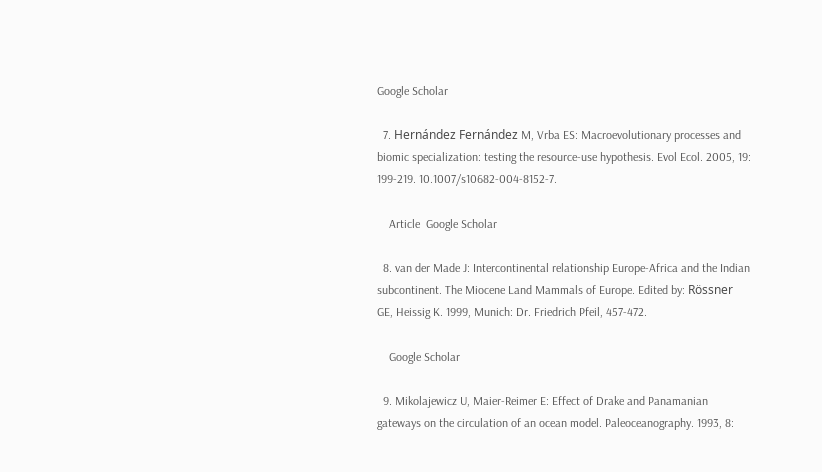Google Scholar

  7. Hernández Fernández M, Vrba ES: Macroevolutionary processes and biomic specialization: testing the resource-use hypothesis. Evol Ecol. 2005, 19: 199-219. 10.1007/s10682-004-8152-7.

    Article  Google Scholar

  8. van der Made J: Intercontinental relationship Europe-Africa and the Indian subcontinent. The Miocene Land Mammals of Europe. Edited by: Rössner GE, Heissig K. 1999, Munich: Dr. Friedrich Pfeil, 457-472.

    Google Scholar

  9. Mikolajewicz U, Maier-Reimer E: Effect of Drake and Panamanian gateways on the circulation of an ocean model. Paleoceanography. 1993, 8: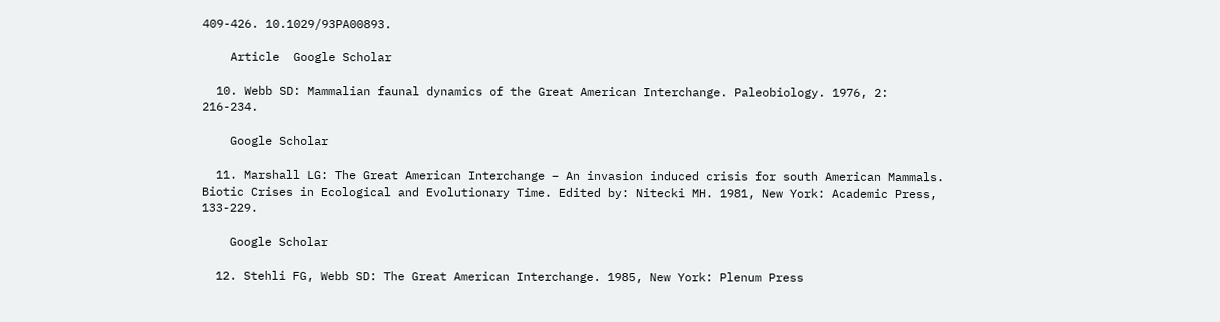409-426. 10.1029/93PA00893.

    Article  Google Scholar

  10. Webb SD: Mammalian faunal dynamics of the Great American Interchange. Paleobiology. 1976, 2: 216-234.

    Google Scholar

  11. Marshall LG: The Great American Interchange – An invasion induced crisis for south American Mammals. Biotic Crises in Ecological and Evolutionary Time. Edited by: Nitecki MH. 1981, New York: Academic Press, 133-229.

    Google Scholar

  12. Stehli FG, Webb SD: The Great American Interchange. 1985, New York: Plenum Press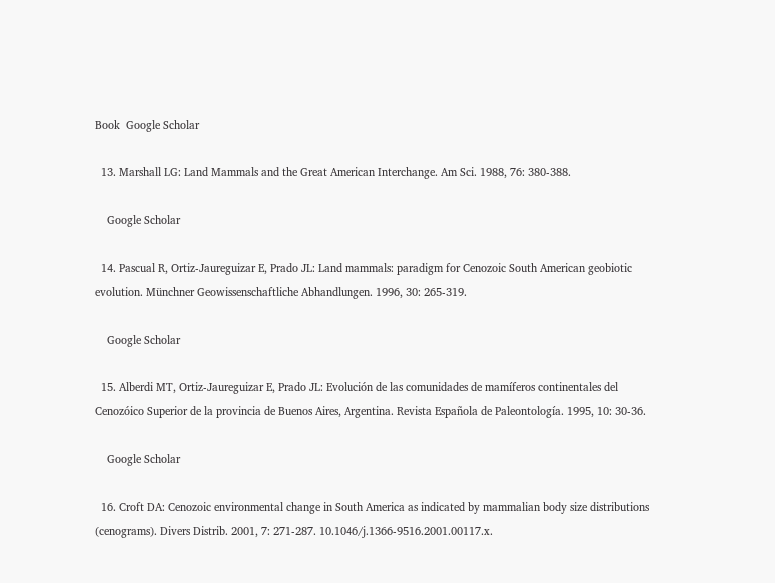Book  Google Scholar

  13. Marshall LG: Land Mammals and the Great American Interchange. Am Sci. 1988, 76: 380-388.

    Google Scholar

  14. Pascual R, Ortiz-Jaureguizar E, Prado JL: Land mammals: paradigm for Cenozoic South American geobiotic evolution. Münchner Geowissenschaftliche Abhandlungen. 1996, 30: 265-319.

    Google Scholar

  15. Alberdi MT, Ortiz-Jaureguizar E, Prado JL: Evolución de las comunidades de mamíferos continentales del Cenozóico Superior de la provincia de Buenos Aires, Argentina. Revista Española de Paleontología. 1995, 10: 30-36.

    Google Scholar

  16. Croft DA: Cenozoic environmental change in South America as indicated by mammalian body size distributions (cenograms). Divers Distrib. 2001, 7: 271-287. 10.1046/j.1366-9516.2001.00117.x.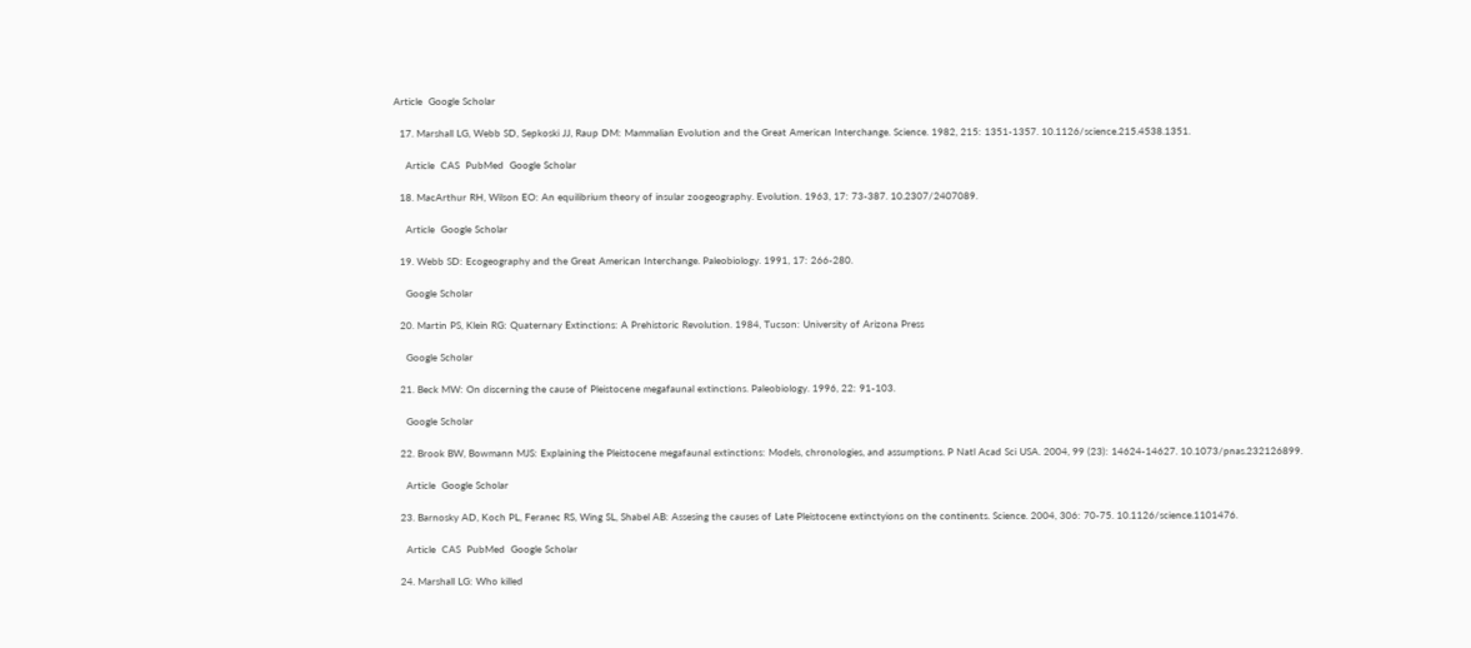Article  Google Scholar

  17. Marshall LG, Webb SD, Sepkoski JJ, Raup DM: Mammalian Evolution and the Great American Interchange. Science. 1982, 215: 1351-1357. 10.1126/science.215.4538.1351.

    Article  CAS  PubMed  Google Scholar

  18. MacArthur RH, Wilson EO: An equilibrium theory of insular zoogeography. Evolution. 1963, 17: 73-387. 10.2307/2407089.

    Article  Google Scholar

  19. Webb SD: Ecogeography and the Great American Interchange. Paleobiology. 1991, 17: 266-280.

    Google Scholar

  20. Martin PS, Klein RG: Quaternary Extinctions: A Prehistoric Revolution. 1984, Tucson: University of Arizona Press

    Google Scholar

  21. Beck MW: On discerning the cause of Pleistocene megafaunal extinctions. Paleobiology. 1996, 22: 91-103.

    Google Scholar

  22. Brook BW, Bowmann MJS: Explaining the Pleistocene megafaunal extinctions: Models, chronologies, and assumptions. P Natl Acad Sci USA. 2004, 99 (23): 14624-14627. 10.1073/pnas.232126899.

    Article  Google Scholar

  23. Barnosky AD, Koch PL, Feranec RS, Wing SL, Shabel AB: Assesing the causes of Late Pleistocene extinctyions on the continents. Science. 2004, 306: 70-75. 10.1126/science.1101476.

    Article  CAS  PubMed  Google Scholar

  24. Marshall LG: Who killed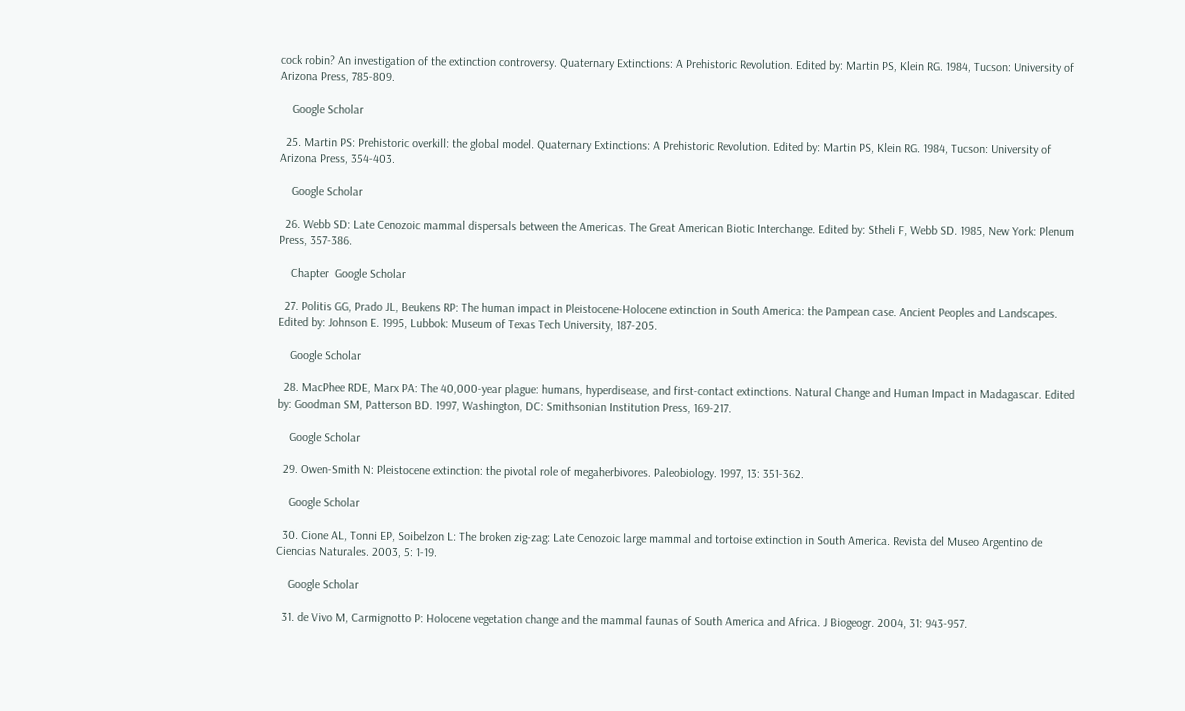cock robin? An investigation of the extinction controversy. Quaternary Extinctions: A Prehistoric Revolution. Edited by: Martin PS, Klein RG. 1984, Tucson: University of Arizona Press, 785-809.

    Google Scholar

  25. Martin PS: Prehistoric overkill: the global model. Quaternary Extinctions: A Prehistoric Revolution. Edited by: Martin PS, Klein RG. 1984, Tucson: University of Arizona Press, 354-403.

    Google Scholar

  26. Webb SD: Late Cenozoic mammal dispersals between the Americas. The Great American Biotic Interchange. Edited by: Stheli F, Webb SD. 1985, New York: Plenum Press, 357-386.

    Chapter  Google Scholar

  27. Politis GG, Prado JL, Beukens RP: The human impact in Pleistocene-Holocene extinction in South America: the Pampean case. Ancient Peoples and Landscapes. Edited by: Johnson E. 1995, Lubbok: Museum of Texas Tech University, 187-205.

    Google Scholar

  28. MacPhee RDE, Marx PA: The 40,000-year plague: humans, hyperdisease, and first-contact extinctions. Natural Change and Human Impact in Madagascar. Edited by: Goodman SM, Patterson BD. 1997, Washington, DC: Smithsonian Institution Press, 169-217.

    Google Scholar

  29. Owen-Smith N: Pleistocene extinction: the pivotal role of megaherbivores. Paleobiology. 1997, 13: 351-362.

    Google Scholar

  30. Cione AL, Tonni EP, Soibelzon L: The broken zig-zag: Late Cenozoic large mammal and tortoise extinction in South America. Revista del Museo Argentino de Ciencias Naturales. 2003, 5: 1-19.

    Google Scholar

  31. de Vivo M, Carmignotto P: Holocene vegetation change and the mammal faunas of South America and Africa. J Biogeogr. 2004, 31: 943-957.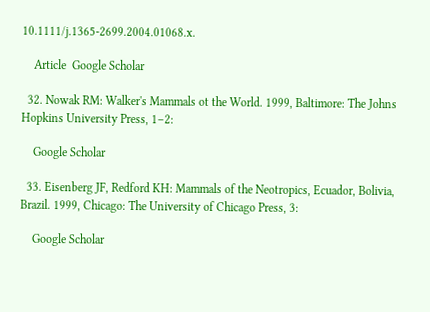10.1111/j.1365-2699.2004.01068.x.

    Article  Google Scholar

  32. Nowak RM: Walker's Mammals ot the World. 1999, Baltimore: The Johns Hopkins University Press, 1–2:

    Google Scholar

  33. Eisenberg JF, Redford KH: Mammals of the Neotropics, Ecuador, Bolivia, Brazil. 1999, Chicago: The University of Chicago Press, 3:

    Google Scholar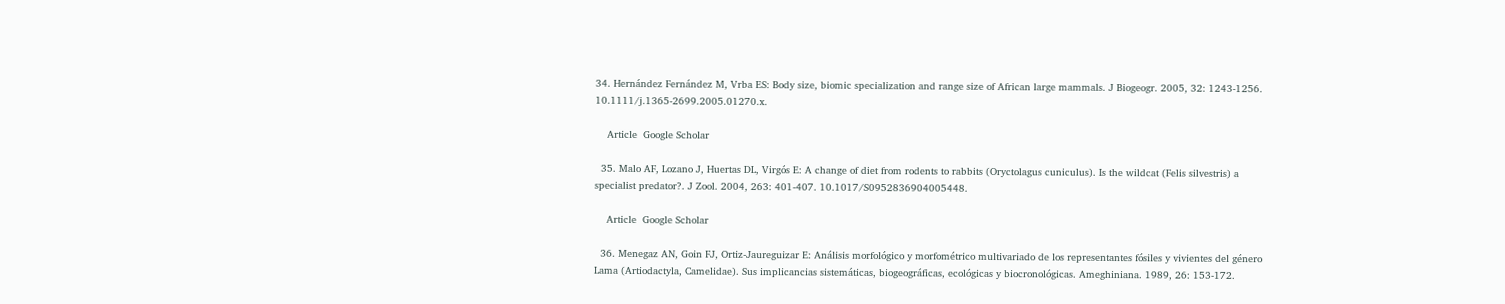34. Hernández Fernández M, Vrba ES: Body size, biomic specialization and range size of African large mammals. J Biogeogr. 2005, 32: 1243-1256. 10.1111/j.1365-2699.2005.01270.x.

    Article  Google Scholar

  35. Malo AF, Lozano J, Huertas DL, Virgós E: A change of diet from rodents to rabbits (Oryctolagus cuniculus). Is the wildcat (Felis silvestris) a specialist predator?. J Zool. 2004, 263: 401-407. 10.1017/S0952836904005448.

    Article  Google Scholar

  36. Menegaz AN, Goin FJ, Ortiz-Jaureguizar E: Análisis morfológico y morfométrico multivariado de los representantes fósiles y vivientes del género Lama (Artiodactyla, Camelidae). Sus implicancias sistemáticas, biogeográficas, ecológicas y biocronológicas. Ameghiniana. 1989, 26: 153-172.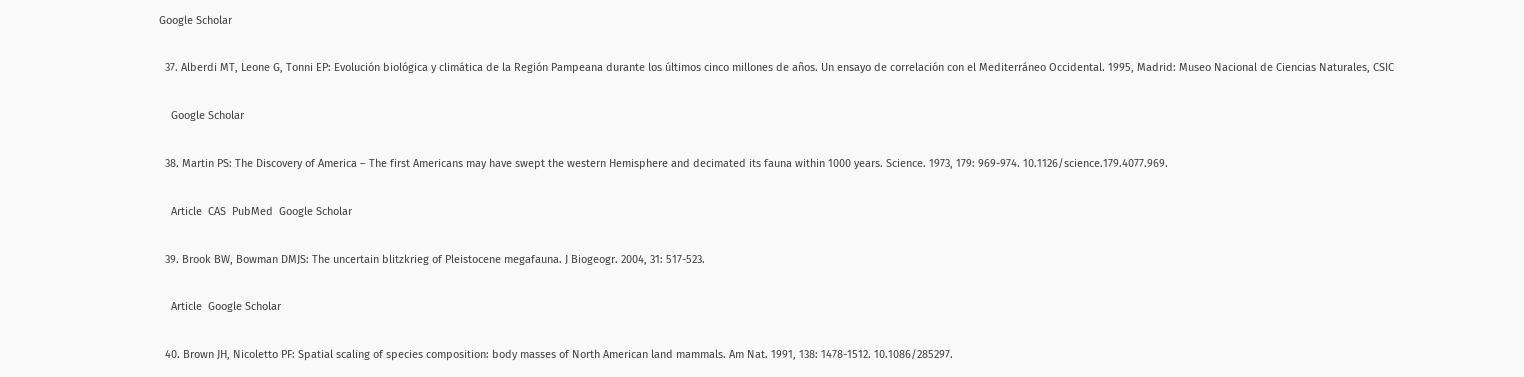Google Scholar

  37. Alberdi MT, Leone G, Tonni EP: Evolución biológica y climática de la Región Pampeana durante los últimos cinco millones de años. Un ensayo de correlación con el Mediterráneo Occidental. 1995, Madrid: Museo Nacional de Ciencias Naturales, CSIC

    Google Scholar

  38. Martin PS: The Discovery of America – The first Americans may have swept the western Hemisphere and decimated its fauna within 1000 years. Science. 1973, 179: 969-974. 10.1126/science.179.4077.969.

    Article  CAS  PubMed  Google Scholar

  39. Brook BW, Bowman DMJS: The uncertain blitzkrieg of Pleistocene megafauna. J Biogeogr. 2004, 31: 517-523.

    Article  Google Scholar

  40. Brown JH, Nicoletto PF: Spatial scaling of species composition: body masses of North American land mammals. Am Nat. 1991, 138: 1478-1512. 10.1086/285297.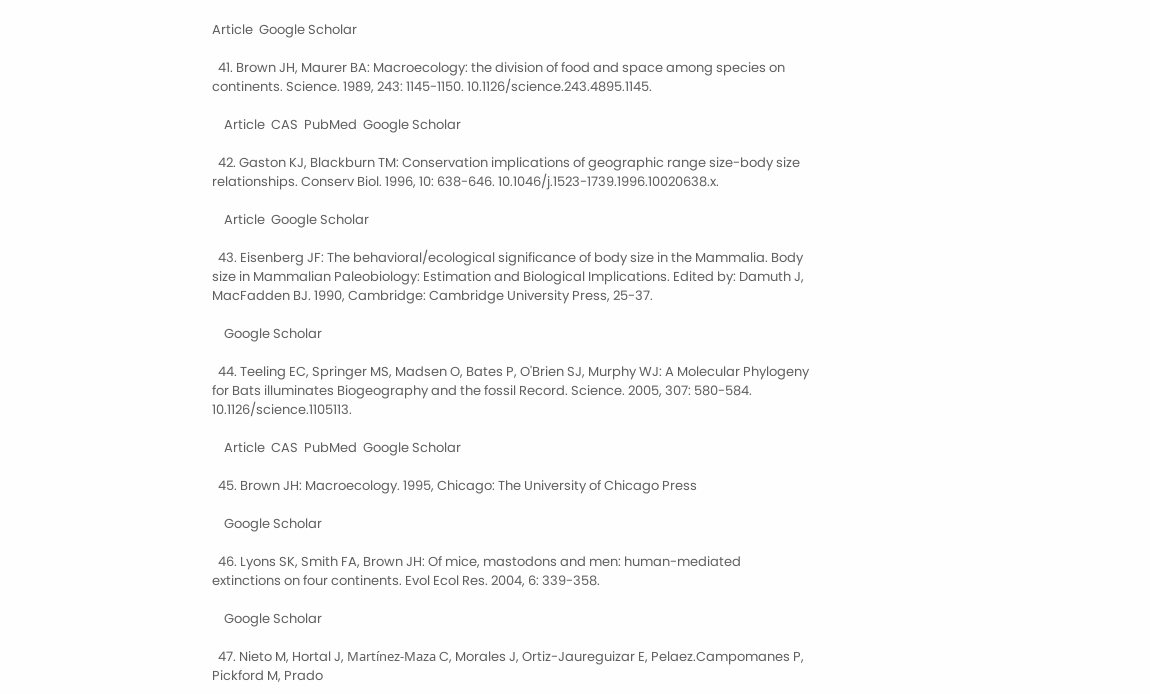Article  Google Scholar

  41. Brown JH, Maurer BA: Macroecology: the division of food and space among species on continents. Science. 1989, 243: 1145-1150. 10.1126/science.243.4895.1145.

    Article  CAS  PubMed  Google Scholar

  42. Gaston KJ, Blackburn TM: Conservation implications of geographic range size-body size relationships. Conserv Biol. 1996, 10: 638-646. 10.1046/j.1523-1739.1996.10020638.x.

    Article  Google Scholar

  43. Eisenberg JF: The behavioral/ecological significance of body size in the Mammalia. Body size in Mammalian Paleobiology: Estimation and Biological Implications. Edited by: Damuth J, MacFadden BJ. 1990, Cambridge: Cambridge University Press, 25-37.

    Google Scholar

  44. Teeling EC, Springer MS, Madsen O, Bates P, O'Brien SJ, Murphy WJ: A Molecular Phylogeny for Bats illuminates Biogeography and the fossil Record. Science. 2005, 307: 580-584. 10.1126/science.1105113.

    Article  CAS  PubMed  Google Scholar

  45. Brown JH: Macroecology. 1995, Chicago: The University of Chicago Press

    Google Scholar

  46. Lyons SK, Smith FA, Brown JH: Of mice, mastodons and men: human-mediated extinctions on four continents. Evol Ecol Res. 2004, 6: 339-358.

    Google Scholar

  47. Nieto M, Hortal J, Martínez-Maza C, Morales J, Ortiz-Jaureguizar E, Pelaez.Campomanes P, Pickford M, Prado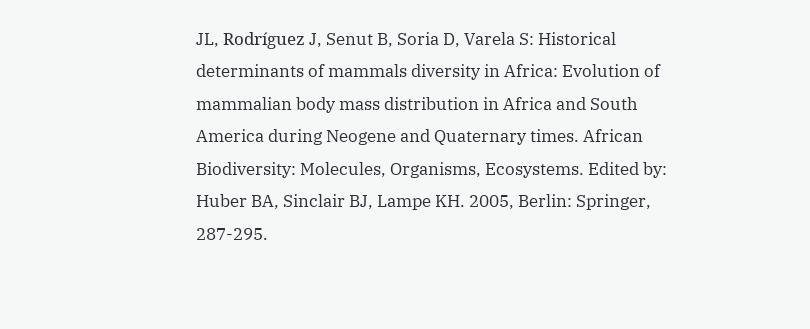JL, Rodríguez J, Senut B, Soria D, Varela S: Historical determinants of mammals diversity in Africa: Evolution of mammalian body mass distribution in Africa and South America during Neogene and Quaternary times. African Biodiversity: Molecules, Organisms, Ecosystems. Edited by: Huber BA, Sinclair BJ, Lampe KH. 2005, Berlin: Springer, 287-295.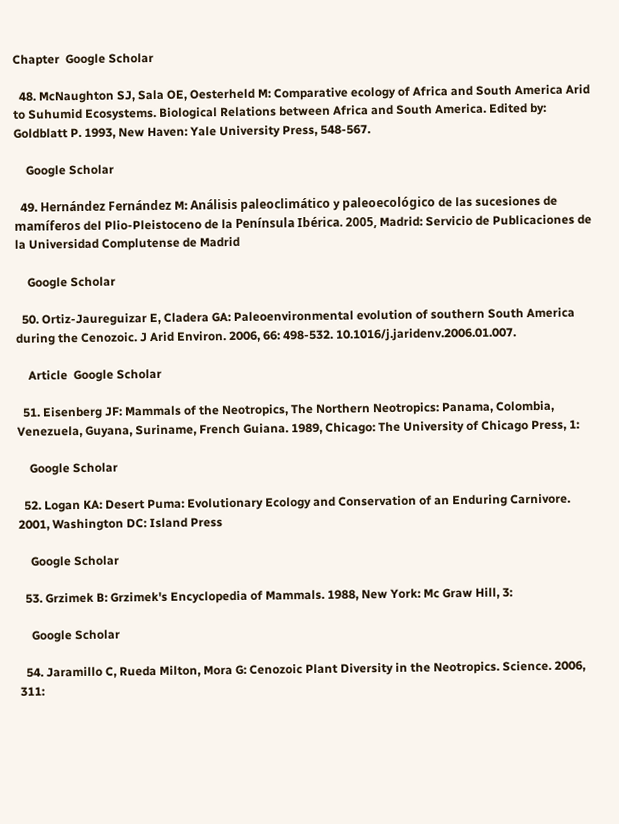Chapter  Google Scholar

  48. McNaughton SJ, Sala OE, Oesterheld M: Comparative ecology of Africa and South America Arid to Suhumid Ecosystems. Biological Relations between Africa and South America. Edited by: Goldblatt P. 1993, New Haven: Yale University Press, 548-567.

    Google Scholar

  49. Hernández Fernández M: Análisis paleoclimático y paleoecológico de las sucesiones de mamíferos del Plio-Pleistoceno de la Península Ibérica. 2005, Madrid: Servicio de Publicaciones de la Universidad Complutense de Madrid

    Google Scholar

  50. Ortiz-Jaureguizar E, Cladera GA: Paleoenvironmental evolution of southern South America during the Cenozoic. J Arid Environ. 2006, 66: 498-532. 10.1016/j.jaridenv.2006.01.007.

    Article  Google Scholar

  51. Eisenberg JF: Mammals of the Neotropics, The Northern Neotropics: Panama, Colombia, Venezuela, Guyana, Suriname, French Guiana. 1989, Chicago: The University of Chicago Press, 1:

    Google Scholar

  52. Logan KA: Desert Puma: Evolutionary Ecology and Conservation of an Enduring Carnivore. 2001, Washington DC: Island Press

    Google Scholar

  53. Grzimek B: Grzimek's Encyclopedia of Mammals. 1988, New York: Mc Graw Hill, 3:

    Google Scholar

  54. Jaramillo C, Rueda Milton, Mora G: Cenozoic Plant Diversity in the Neotropics. Science. 2006, 311: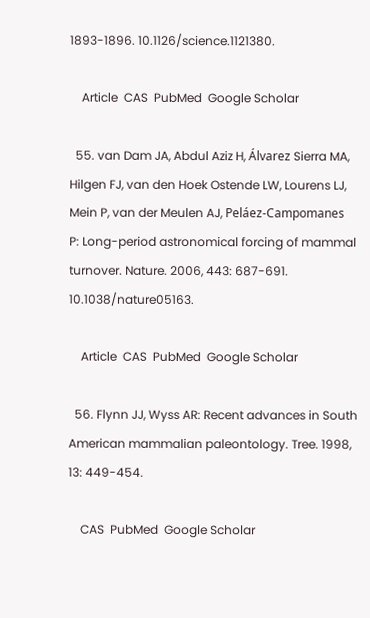1893-1896. 10.1126/science.1121380.

    Article  CAS  PubMed  Google Scholar

  55. van Dam JA, Abdul Aziz H, Álvarez Sierra MA, Hilgen FJ, van den Hoek Ostende LW, Lourens LJ, Mein P, van der Meulen AJ, Peláez-Campomanes P: Long-period astronomical forcing of mammal turnover. Nature. 2006, 443: 687-691. 10.1038/nature05163.

    Article  CAS  PubMed  Google Scholar

  56. Flynn JJ, Wyss AR: Recent advances in South American mammalian paleontology. Tree. 1998, 13: 449-454.

    CAS  PubMed  Google Scholar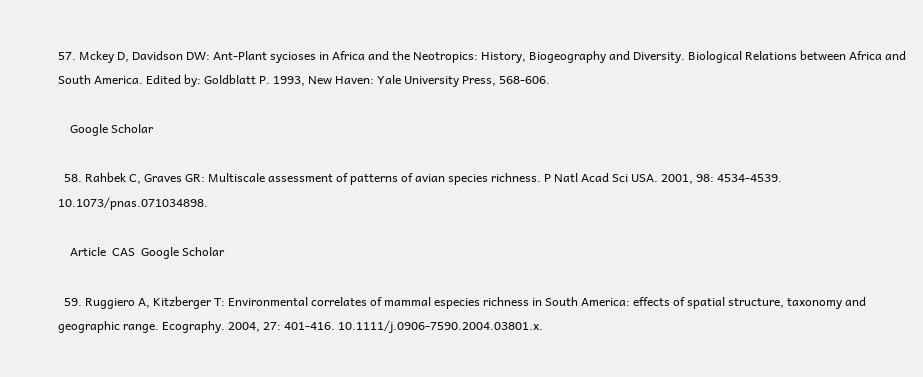57. Mckey D, Davidson DW: Ant-Plant sycioses in Africa and the Neotropics: History, Biogeography and Diversity. Biological Relations between Africa and South America. Edited by: Goldblatt P. 1993, New Haven: Yale University Press, 568-606.

    Google Scholar

  58. Rahbek C, Graves GR: Multiscale assessment of patterns of avian species richness. P Natl Acad Sci USA. 2001, 98: 4534-4539. 10.1073/pnas.071034898.

    Article  CAS  Google Scholar

  59. Ruggiero A, Kitzberger T: Environmental correlates of mammal especies richness in South America: effects of spatial structure, taxonomy and geographic range. Ecography. 2004, 27: 401-416. 10.1111/j.0906-7590.2004.03801.x.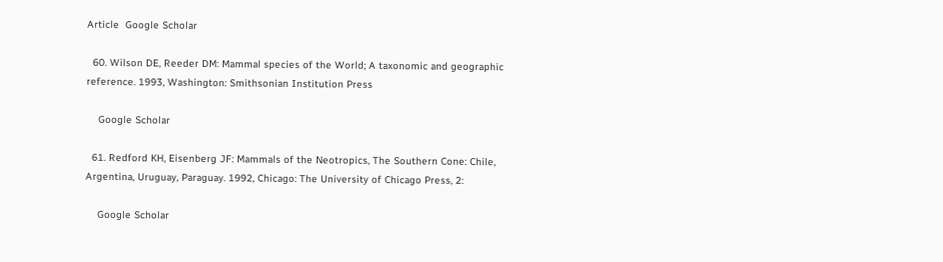Article  Google Scholar

  60. Wilson DE, Reeder DM: Mammal species of the World; A taxonomic and geographic reference. 1993, Washington: Smithsonian Institution Press

    Google Scholar

  61. Redford KH, Eisenberg JF: Mammals of the Neotropics, The Southern Cone: Chile, Argentina, Uruguay, Paraguay. 1992, Chicago: The University of Chicago Press, 2:

    Google Scholar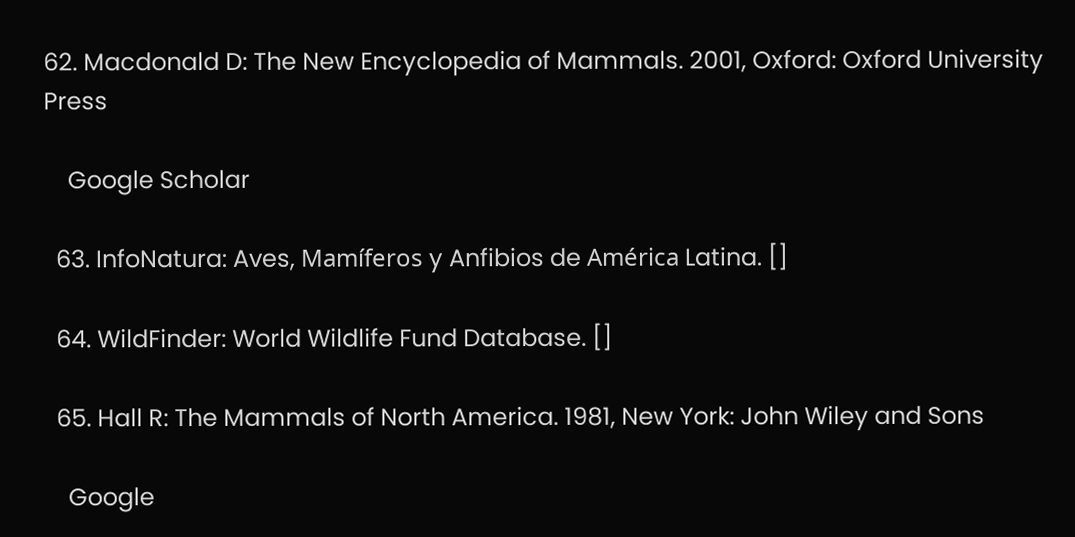62. Macdonald D: The New Encyclopedia of Mammals. 2001, Oxford: Oxford University Press

    Google Scholar

  63. InfoNatura: Aves, Mamíferos y Anfibios de América Latina. []

  64. WildFinder: World Wildlife Fund Database. []

  65. Hall R: The Mammals of North America. 1981, New York: John Wiley and Sons

    Google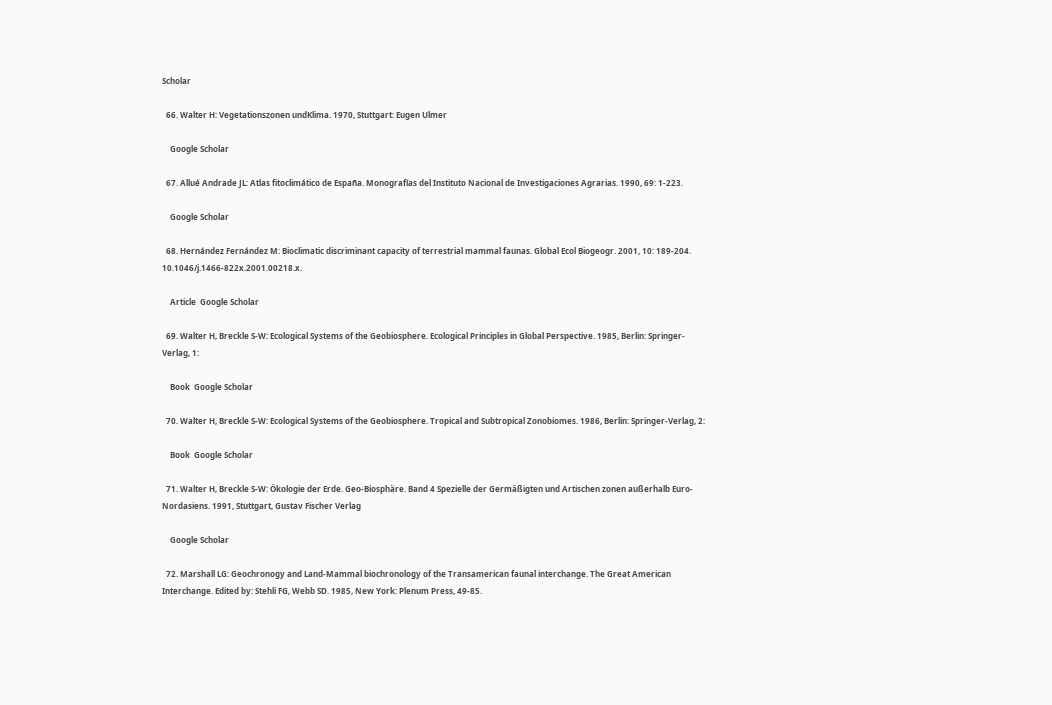Scholar

  66. Walter H: Vegetationszonen undKlima. 1970, Stuttgart: Eugen Ulmer

    Google Scholar

  67. Allué Andrade JL: Atlas fitoclimático de España. Monografías del Instituto Nacional de Investigaciones Agrarias. 1990, 69: 1-223.

    Google Scholar

  68. Hernández Fernández M: Bioclimatic discriminant capacity of terrestrial mammal faunas. Global Ecol Biogeogr. 2001, 10: 189-204. 10.1046/j.1466-822x.2001.00218.x.

    Article  Google Scholar

  69. Walter H, Breckle S-W: Ecological Systems of the Geobiosphere. Ecological Principles in Global Perspective. 1985, Berlin: Springer-Verlag, 1:

    Book  Google Scholar

  70. Walter H, Breckle S-W: Ecological Systems of the Geobiosphere. Tropical and Subtropical Zonobiomes. 1986, Berlin: Springer-Verlag, 2:

    Book  Google Scholar

  71. Walter H, Breckle S-W: Ökologie der Erde. Geo-Biosphäre. Band 4 Spezielle der Germäßigten und Artischen zonen außerhalb Euro-Nordasiens. 1991, Stuttgart, Gustav Fischer Verlag

    Google Scholar

  72. Marshall LG: Geochronogy and Land-Mammal biochronology of the Transamerican faunal interchange. The Great American Interchange. Edited by: Stehli FG, Webb SD. 1985, New York: Plenum Press, 49-85.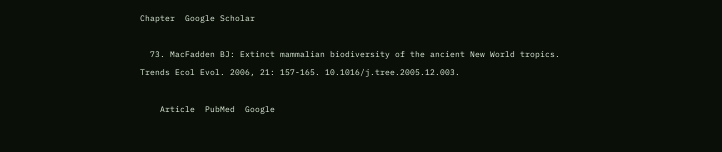Chapter  Google Scholar

  73. MacFadden BJ: Extinct mammalian biodiversity of the ancient New World tropics. Trends Ecol Evol. 2006, 21: 157-165. 10.1016/j.tree.2005.12.003.

    Article  PubMed  Google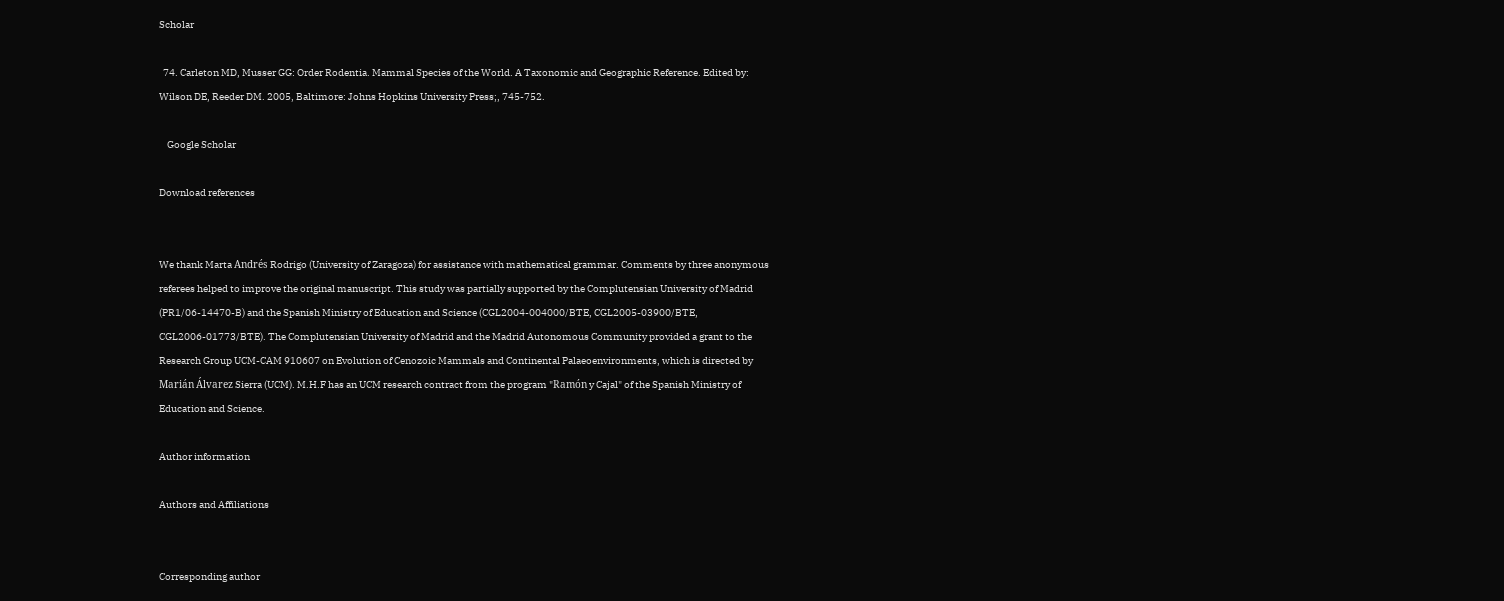Scholar

  74. Carleton MD, Musser GG: Order Rodentia. Mammal Species of the World. A Taxonomic and Geographic Reference. Edited by: Wilson DE, Reeder DM. 2005, Baltimore: Johns Hopkins University Press;, 745-752.

    Google Scholar

Download references


We thank Marta Andrés Rodrigo (University of Zaragoza) for assistance with mathematical grammar. Comments by three anonymous referees helped to improve the original manuscript. This study was partially supported by the Complutensian University of Madrid (PR1/06-14470-B) and the Spanish Ministry of Education and Science (CGL2004-004000/BTE, CGL2005-03900/BTE, CGL2006-01773/BTE). The Complutensian University of Madrid and the Madrid Autonomous Community provided a grant to the Research Group UCM-CAM 910607 on Evolution of Cenozoic Mammals and Continental Palaeoenvironments, which is directed by Marián Álvarez Sierra (UCM). M.H.F has an UCM research contract from the program "Ramón y Cajal" of the Spanish Ministry of Education and Science.

Author information

Authors and Affiliations


Corresponding author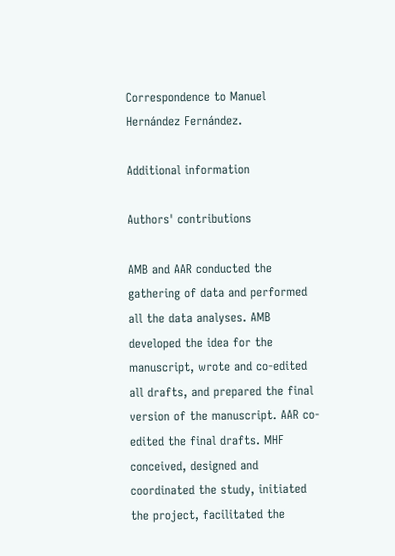Correspondence to Manuel Hernández Fernández.

Additional information

Authors' contributions

AMB and AAR conducted the gathering of data and performed all the data analyses. AMB developed the idea for the manuscript, wrote and co-edited all drafts, and prepared the final version of the manuscript. AAR co-edited the final drafts. MHF conceived, designed and coordinated the study, initiated the project, facilitated the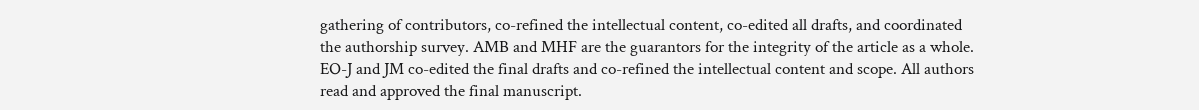gathering of contributors, co-refined the intellectual content, co-edited all drafts, and coordinated the authorship survey. AMB and MHF are the guarantors for the integrity of the article as a whole. EO-J and JM co-edited the final drafts and co-refined the intellectual content and scope. All authors read and approved the final manuscript.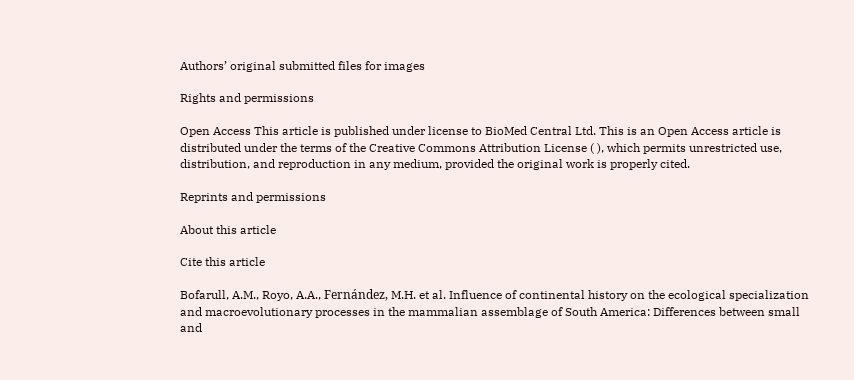Authors’ original submitted files for images

Rights and permissions

Open Access This article is published under license to BioMed Central Ltd. This is an Open Access article is distributed under the terms of the Creative Commons Attribution License ( ), which permits unrestricted use, distribution, and reproduction in any medium, provided the original work is properly cited.

Reprints and permissions

About this article

Cite this article

Bofarull, A.M., Royo, A.A., Fernández, M.H. et al. Influence of continental history on the ecological specialization and macroevolutionary processes in the mammalian assemblage of South America: Differences between small and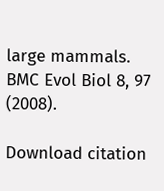large mammals. BMC Evol Biol 8, 97 (2008).

Download citation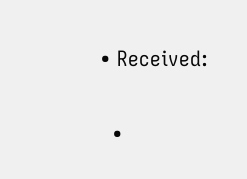• Received:

  •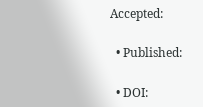Accepted:

  • Published:

  • DOI: